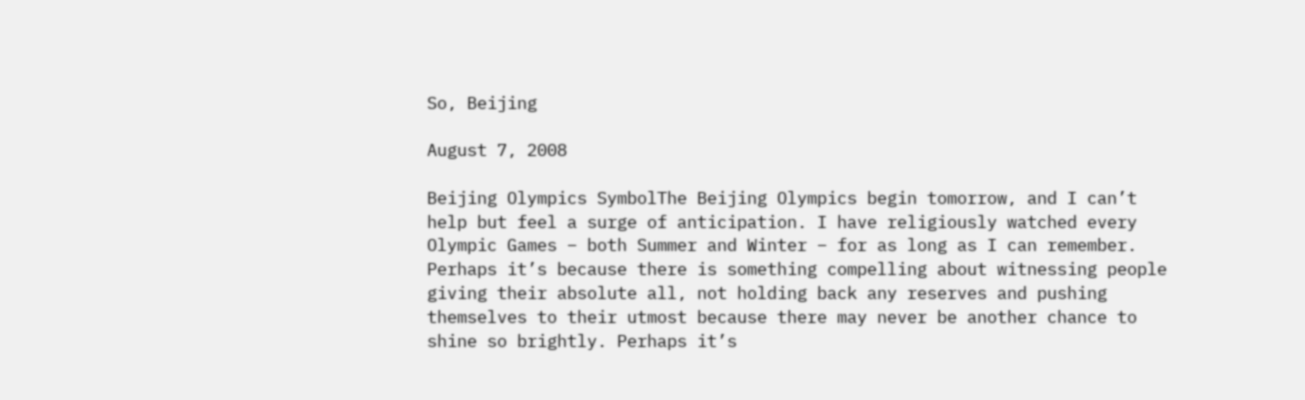So, Beijing

August 7, 2008

Beijing Olympics SymbolThe Beijing Olympics begin tomorrow, and I can’t help but feel a surge of anticipation. I have religiously watched every Olympic Games – both Summer and Winter – for as long as I can remember. Perhaps it’s because there is something compelling about witnessing people giving their absolute all, not holding back any reserves and pushing themselves to their utmost because there may never be another chance to shine so brightly. Perhaps it’s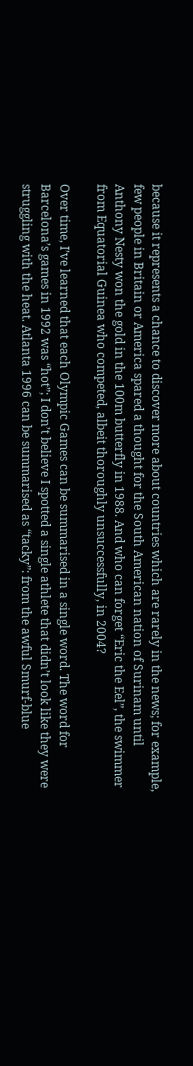because it represents a chance to discover more about countries which are rarely in the news; for example, few people in Britain or America spared a thought for the South American nation of Surinam until Anthony Nesty won the gold in the 100m butterfly in 1988. And who can forget “Eric the Eel”, the swimmer from Equatorial Guinea who competed, albeit thoroughly unsuccessfully, in 2004?

Over time, I’ve learned that each Olympic Games can be summarised in a single word. The word for Barcelona’s games in 1992 was “hot”; I don’t believe I spotted a single athlete that didn’t look like they were struggling with the heat. Atlanta 1996 can be summarised as “tacky”: from the awful Smurf-blue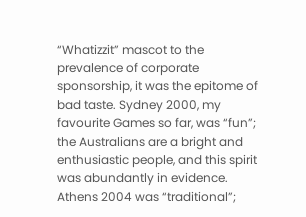“Whatizzit” mascot to the prevalence of corporate sponsorship, it was the epitome of bad taste. Sydney 2000, my favourite Games so far, was “fun”; the Australians are a bright and enthusiastic people, and this spirit was abundantly in evidence. Athens 2004 was “traditional”;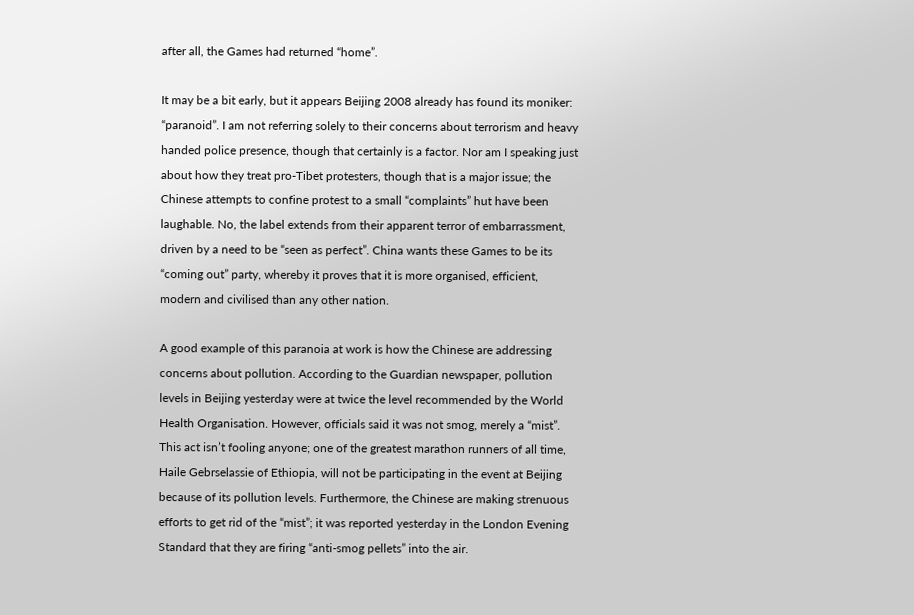after all, the Games had returned “home”.

It may be a bit early, but it appears Beijing 2008 already has found its moniker: “paranoid”. I am not referring solely to their concerns about terrorism and heavy handed police presence, though that certainly is a factor. Nor am I speaking just about how they treat pro-Tibet protesters, though that is a major issue; the Chinese attempts to confine protest to a small “complaints” hut have been laughable. No, the label extends from their apparent terror of embarrassment, driven by a need to be “seen as perfect”. China wants these Games to be its “coming out” party, whereby it proves that it is more organised, efficient, modern and civilised than any other nation.

A good example of this paranoia at work is how the Chinese are addressing concerns about pollution. According to the Guardian newspaper, pollution levels in Beijing yesterday were at twice the level recommended by the World Health Organisation. However, officials said it was not smog, merely a “mist”. This act isn’t fooling anyone; one of the greatest marathon runners of all time, Haile Gebrselassie of Ethiopia, will not be participating in the event at Beijing because of its pollution levels. Furthermore, the Chinese are making strenuous efforts to get rid of the “mist”; it was reported yesterday in the London Evening Standard that they are firing “anti-smog pellets” into the air.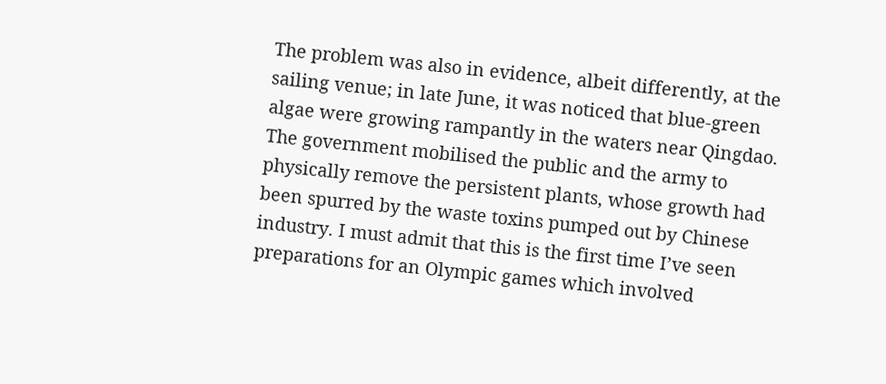The problem was also in evidence, albeit differently, at the sailing venue; in late June, it was noticed that blue-green algae were growing rampantly in the waters near Qingdao. The government mobilised the public and the army to physically remove the persistent plants, whose growth had been spurred by the waste toxins pumped out by Chinese industry. I must admit that this is the first time I’ve seen preparations for an Olympic games which involved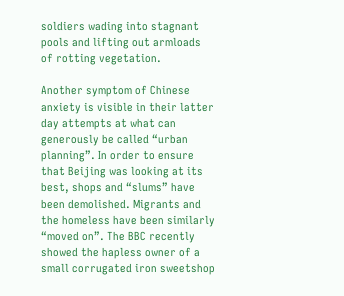soldiers wading into stagnant pools and lifting out armloads of rotting vegetation.

Another symptom of Chinese anxiety is visible in their latter day attempts at what can generously be called “urban planning”. In order to ensure that Beijing was looking at its best, shops and “slums” have been demolished. Migrants and the homeless have been similarly “moved on”. The BBC recently showed the hapless owner of a small corrugated iron sweetshop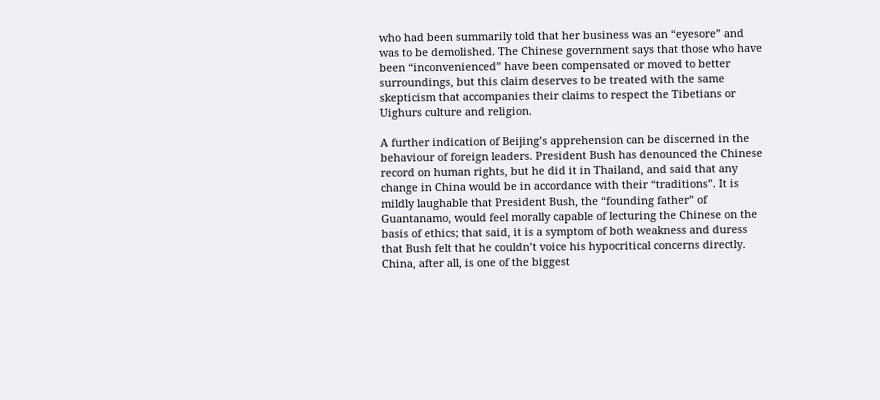who had been summarily told that her business was an “eyesore” and was to be demolished. The Chinese government says that those who have been “inconvenienced” have been compensated or moved to better surroundings, but this claim deserves to be treated with the same skepticism that accompanies their claims to respect the Tibetians or Uighurs culture and religion.

A further indication of Beijing’s apprehension can be discerned in the behaviour of foreign leaders. President Bush has denounced the Chinese record on human rights, but he did it in Thailand, and said that any change in China would be in accordance with their “traditions”. It is mildly laughable that President Bush, the “founding father” of Guantanamo, would feel morally capable of lecturing the Chinese on the basis of ethics; that said, it is a symptom of both weakness and duress that Bush felt that he couldn’t voice his hypocritical concerns directly. China, after all, is one of the biggest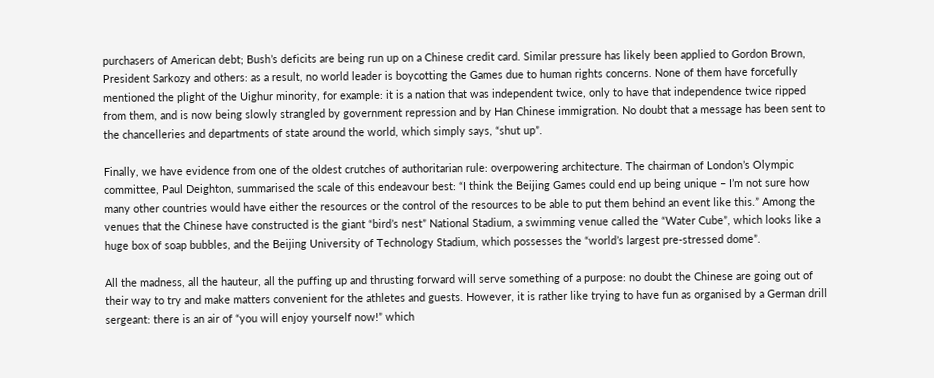purchasers of American debt; Bush’s deficits are being run up on a Chinese credit card. Similar pressure has likely been applied to Gordon Brown, President Sarkozy and others: as a result, no world leader is boycotting the Games due to human rights concerns. None of them have forcefully mentioned the plight of the Uighur minority, for example: it is a nation that was independent twice, only to have that independence twice ripped from them, and is now being slowly strangled by government repression and by Han Chinese immigration. No doubt that a message has been sent to the chancelleries and departments of state around the world, which simply says, “shut up”.

Finally, we have evidence from one of the oldest crutches of authoritarian rule: overpowering architecture. The chairman of London’s Olympic committee, Paul Deighton, summarised the scale of this endeavour best: “I think the Beijing Games could end up being unique – I’m not sure how many other countries would have either the resources or the control of the resources to be able to put them behind an event like this.” Among the venues that the Chinese have constructed is the giant “bird’s nest” National Stadium, a swimming venue called the “Water Cube”, which looks like a huge box of soap bubbles, and the Beijing University of Technology Stadium, which possesses the “world’s largest pre-stressed dome”.

All the madness, all the hauteur, all the puffing up and thrusting forward will serve something of a purpose: no doubt the Chinese are going out of their way to try and make matters convenient for the athletes and guests. However, it is rather like trying to have fun as organised by a German drill sergeant: there is an air of “you will enjoy yourself now!” which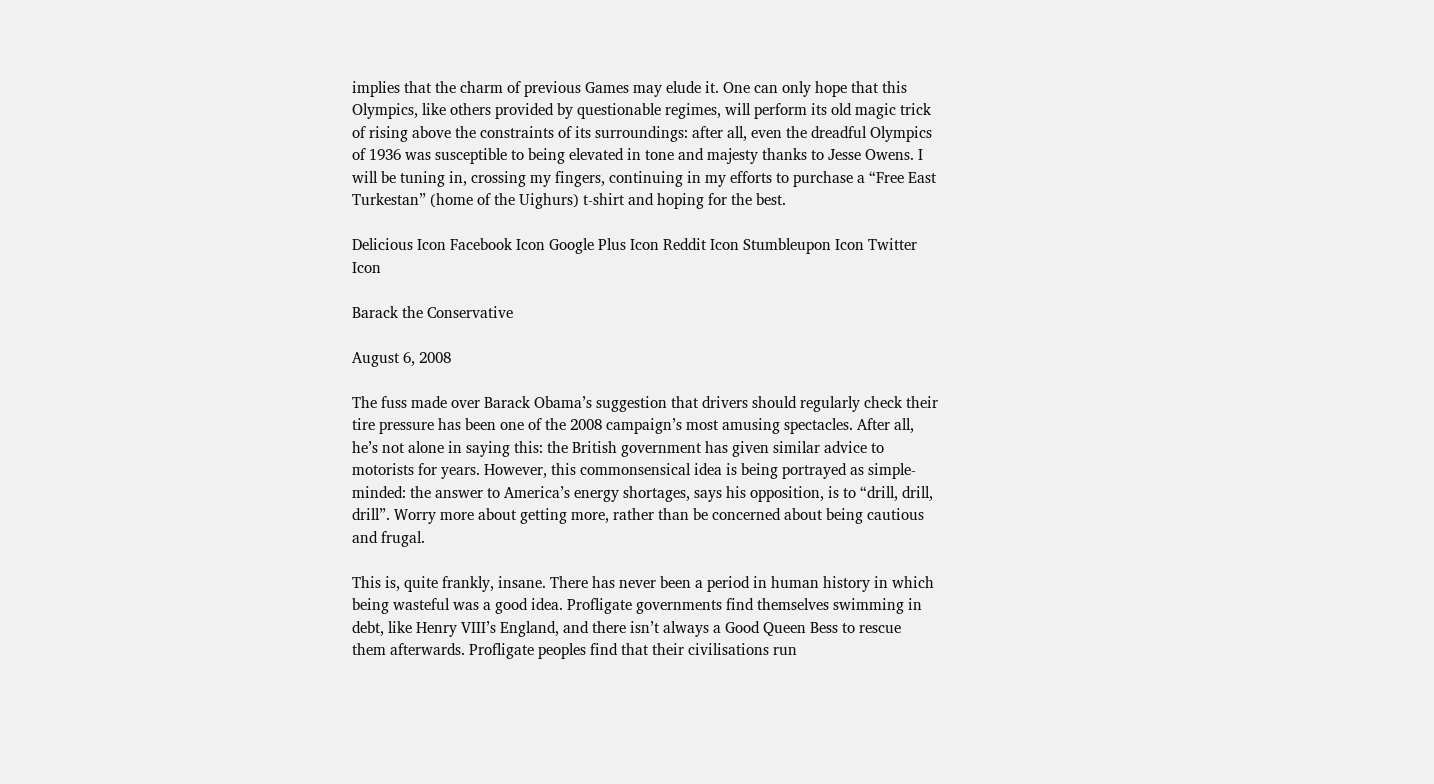implies that the charm of previous Games may elude it. One can only hope that this Olympics, like others provided by questionable regimes, will perform its old magic trick of rising above the constraints of its surroundings: after all, even the dreadful Olympics of 1936 was susceptible to being elevated in tone and majesty thanks to Jesse Owens. I will be tuning in, crossing my fingers, continuing in my efforts to purchase a “Free East Turkestan” (home of the Uighurs) t-shirt and hoping for the best.

Delicious Icon Facebook Icon Google Plus Icon Reddit Icon Stumbleupon Icon Twitter Icon

Barack the Conservative

August 6, 2008

The fuss made over Barack Obama’s suggestion that drivers should regularly check their tire pressure has been one of the 2008 campaign’s most amusing spectacles. After all, he’s not alone in saying this: the British government has given similar advice to motorists for years. However, this commonsensical idea is being portrayed as simple-minded: the answer to America’s energy shortages, says his opposition, is to “drill, drill, drill”. Worry more about getting more, rather than be concerned about being cautious and frugal.

This is, quite frankly, insane. There has never been a period in human history in which being wasteful was a good idea. Profligate governments find themselves swimming in debt, like Henry VIII’s England, and there isn’t always a Good Queen Bess to rescue them afterwards. Profligate peoples find that their civilisations run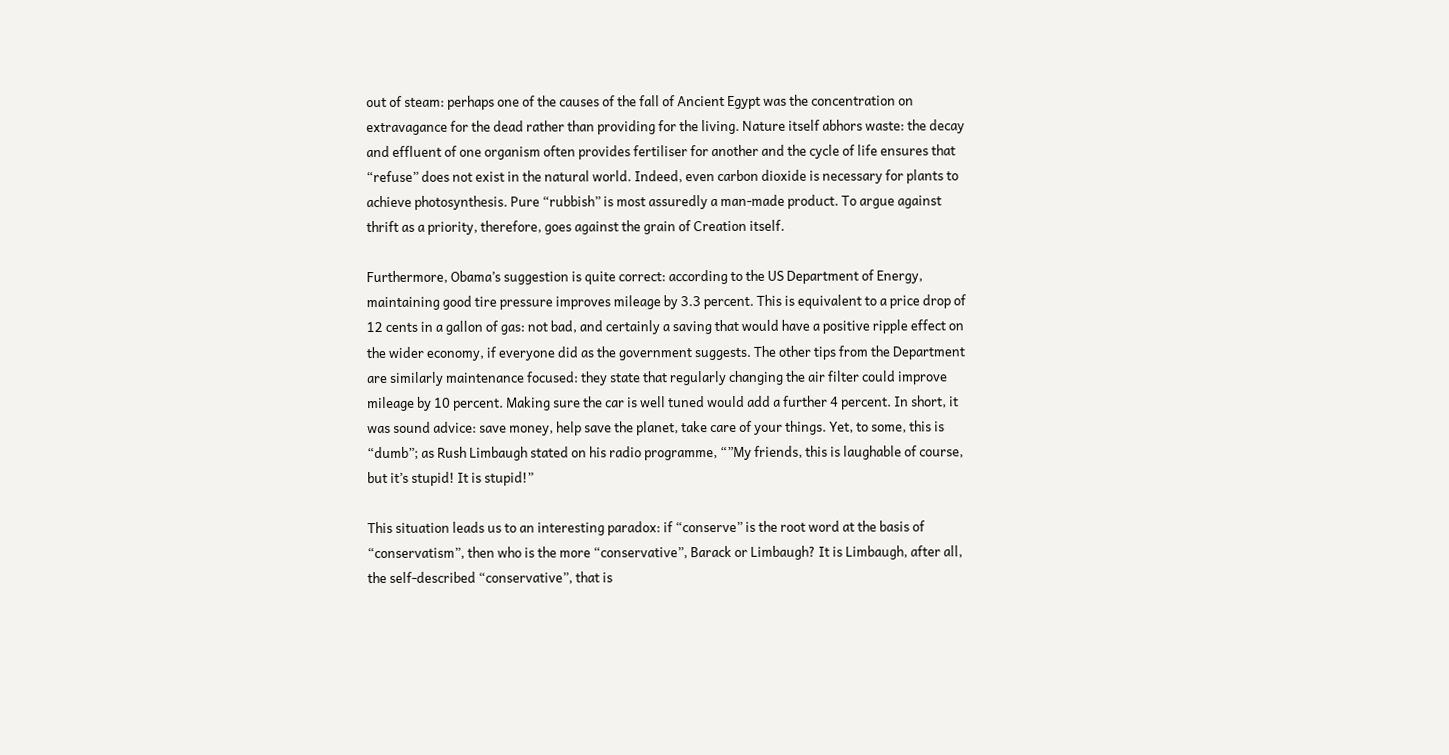out of steam: perhaps one of the causes of the fall of Ancient Egypt was the concentration on extravagance for the dead rather than providing for the living. Nature itself abhors waste: the decay and effluent of one organism often provides fertiliser for another and the cycle of life ensures that “refuse” does not exist in the natural world. Indeed, even carbon dioxide is necessary for plants to achieve photosynthesis. Pure “rubbish” is most assuredly a man-made product. To argue against thrift as a priority, therefore, goes against the grain of Creation itself.

Furthermore, Obama’s suggestion is quite correct: according to the US Department of Energy, maintaining good tire pressure improves mileage by 3.3 percent. This is equivalent to a price drop of 12 cents in a gallon of gas: not bad, and certainly a saving that would have a positive ripple effect on the wider economy, if everyone did as the government suggests. The other tips from the Department are similarly maintenance focused: they state that regularly changing the air filter could improve mileage by 10 percent. Making sure the car is well tuned would add a further 4 percent. In short, it was sound advice: save money, help save the planet, take care of your things. Yet, to some, this is “dumb”; as Rush Limbaugh stated on his radio programme, “”My friends, this is laughable of course, but it’s stupid! It is stupid!”

This situation leads us to an interesting paradox: if “conserve” is the root word at the basis of “conservatism”, then who is the more “conservative”, Barack or Limbaugh? It is Limbaugh, after all, the self-described “conservative”, that is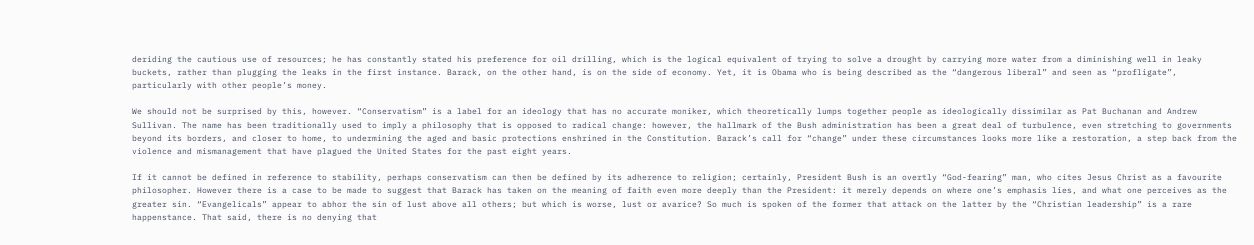deriding the cautious use of resources; he has constantly stated his preference for oil drilling, which is the logical equivalent of trying to solve a drought by carrying more water from a diminishing well in leaky buckets, rather than plugging the leaks in the first instance. Barack, on the other hand, is on the side of economy. Yet, it is Obama who is being described as the “dangerous liberal” and seen as “profligate”, particularly with other people’s money.

We should not be surprised by this, however. “Conservatism” is a label for an ideology that has no accurate moniker, which theoretically lumps together people as ideologically dissimilar as Pat Buchanan and Andrew Sullivan. The name has been traditionally used to imply a philosophy that is opposed to radical change: however, the hallmark of the Bush administration has been a great deal of turbulence, even stretching to governments beyond its borders, and closer to home, to undermining the aged and basic protections enshrined in the Constitution. Barack’s call for “change” under these circumstances looks more like a restoration, a step back from the violence and mismanagement that have plagued the United States for the past eight years.

If it cannot be defined in reference to stability, perhaps conservatism can then be defined by its adherence to religion; certainly, President Bush is an overtly “God-fearing” man, who cites Jesus Christ as a favourite philosopher. However there is a case to be made to suggest that Barack has taken on the meaning of faith even more deeply than the President: it merely depends on where one’s emphasis lies, and what one perceives as the greater sin. “Evangelicals” appear to abhor the sin of lust above all others; but which is worse, lust or avarice? So much is spoken of the former that attack on the latter by the “Christian leadership” is a rare happenstance. That said, there is no denying that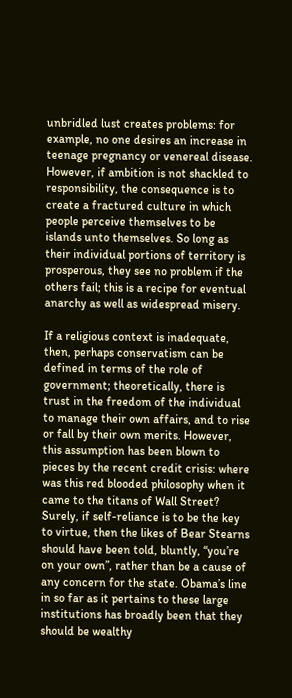unbridled lust creates problems: for example, no one desires an increase in teenage pregnancy or venereal disease. However, if ambition is not shackled to responsibility, the consequence is to create a fractured culture in which people perceive themselves to be islands unto themselves. So long as their individual portions of territory is prosperous, they see no problem if the others fail; this is a recipe for eventual anarchy as well as widespread misery.

If a religious context is inadequate, then, perhaps conservatism can be defined in terms of the role of government; theoretically, there is trust in the freedom of the individual to manage their own affairs, and to rise or fall by their own merits. However, this assumption has been blown to pieces by the recent credit crisis: where was this red blooded philosophy when it came to the titans of Wall Street? Surely, if self-reliance is to be the key to virtue, then the likes of Bear Stearns should have been told, bluntly, “you’re on your own”, rather than be a cause of any concern for the state. Obama’s line in so far as it pertains to these large institutions has broadly been that they should be wealthy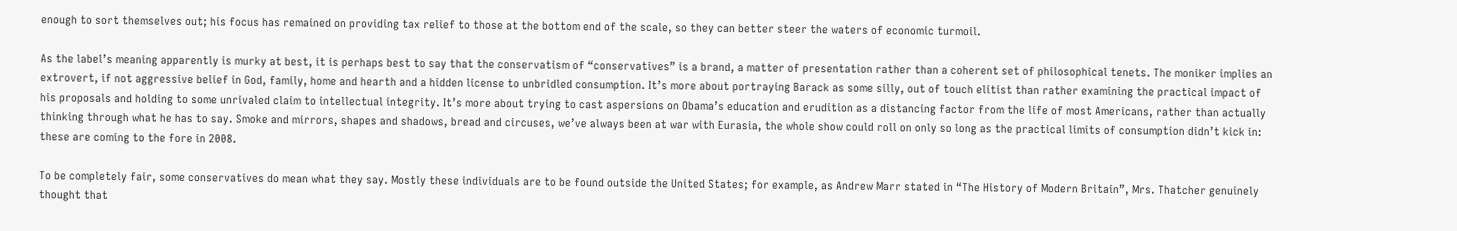enough to sort themselves out; his focus has remained on providing tax relief to those at the bottom end of the scale, so they can better steer the waters of economic turmoil.

As the label’s meaning apparently is murky at best, it is perhaps best to say that the conservatism of “conservatives” is a brand, a matter of presentation rather than a coherent set of philosophical tenets. The moniker implies an extrovert, if not aggressive belief in God, family, home and hearth and a hidden license to unbridled consumption. It’s more about portraying Barack as some silly, out of touch elitist than rather examining the practical impact of his proposals and holding to some unrivaled claim to intellectual integrity. It’s more about trying to cast aspersions on Obama’s education and erudition as a distancing factor from the life of most Americans, rather than actually thinking through what he has to say. Smoke and mirrors, shapes and shadows, bread and circuses, we’ve always been at war with Eurasia, the whole show could roll on only so long as the practical limits of consumption didn’t kick in: these are coming to the fore in 2008.

To be completely fair, some conservatives do mean what they say. Mostly these individuals are to be found outside the United States; for example, as Andrew Marr stated in “The History of Modern Britain”, Mrs. Thatcher genuinely thought that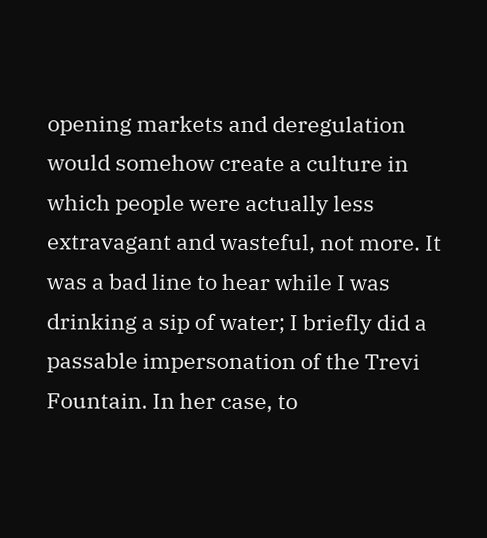opening markets and deregulation would somehow create a culture in which people were actually less extravagant and wasteful, not more. It was a bad line to hear while I was drinking a sip of water; I briefly did a passable impersonation of the Trevi Fountain. In her case, to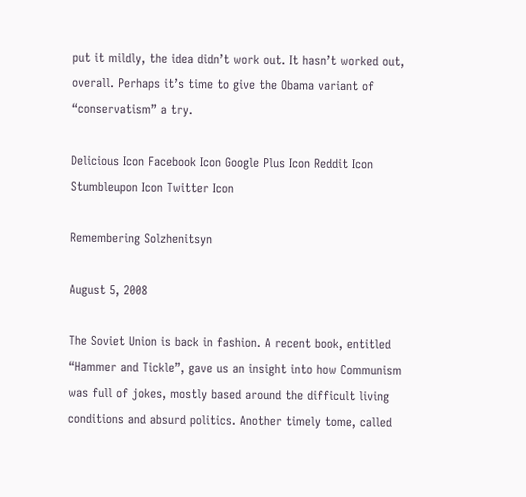put it mildly, the idea didn’t work out. It hasn’t worked out, overall. Perhaps it’s time to give the Obama variant of “conservatism” a try.

Delicious Icon Facebook Icon Google Plus Icon Reddit Icon Stumbleupon Icon Twitter Icon

Remembering Solzhenitsyn

August 5, 2008

The Soviet Union is back in fashion. A recent book, entitled “Hammer and Tickle”, gave us an insight into how Communism was full of jokes, mostly based around the difficult living conditions and absurd politics. Another timely tome, called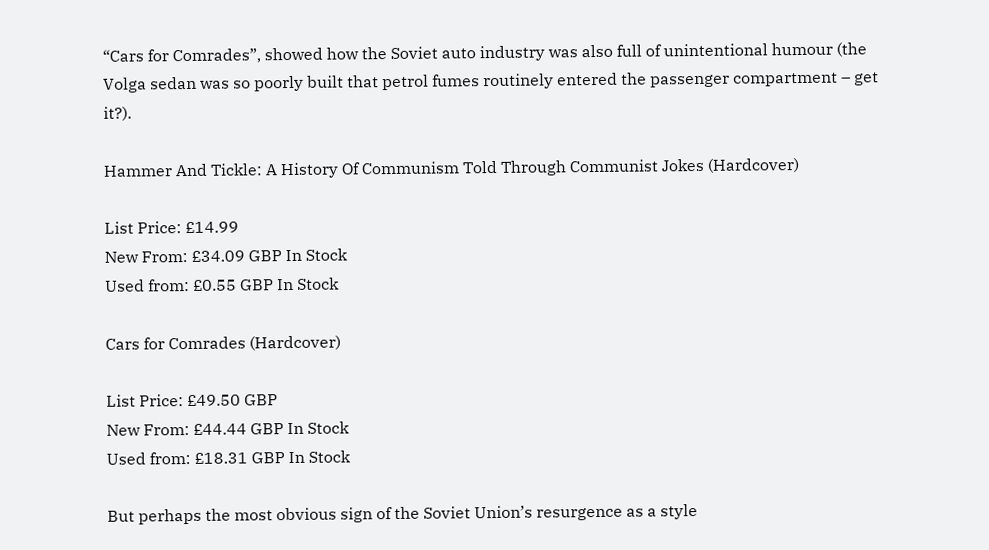“Cars for Comrades”, showed how the Soviet auto industry was also full of unintentional humour (the Volga sedan was so poorly built that petrol fumes routinely entered the passenger compartment – get it?).

Hammer And Tickle: A History Of Communism Told Through Communist Jokes (Hardcover)

List Price: £14.99
New From: £34.09 GBP In Stock
Used from: £0.55 GBP In Stock

Cars for Comrades (Hardcover)

List Price: £49.50 GBP
New From: £44.44 GBP In Stock
Used from: £18.31 GBP In Stock

But perhaps the most obvious sign of the Soviet Union’s resurgence as a style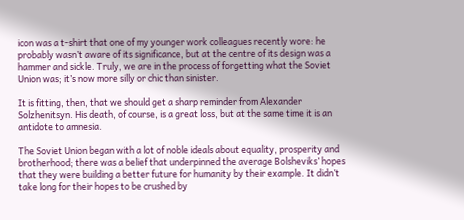icon was a t-shirt that one of my younger work colleagues recently wore: he probably wasn’t aware of its significance, but at the centre of its design was a hammer and sickle. Truly, we are in the process of forgetting what the Soviet Union was; it’s now more silly or chic than sinister.

It is fitting, then, that we should get a sharp reminder from Alexander Solzhenitsyn. His death, of course, is a great loss, but at the same time it is an antidote to amnesia.

The Soviet Union began with a lot of noble ideals about equality, prosperity and brotherhood; there was a belief that underpinned the average Bolsheviks’ hopes that they were building a better future for humanity by their example. It didn’t take long for their hopes to be crushed by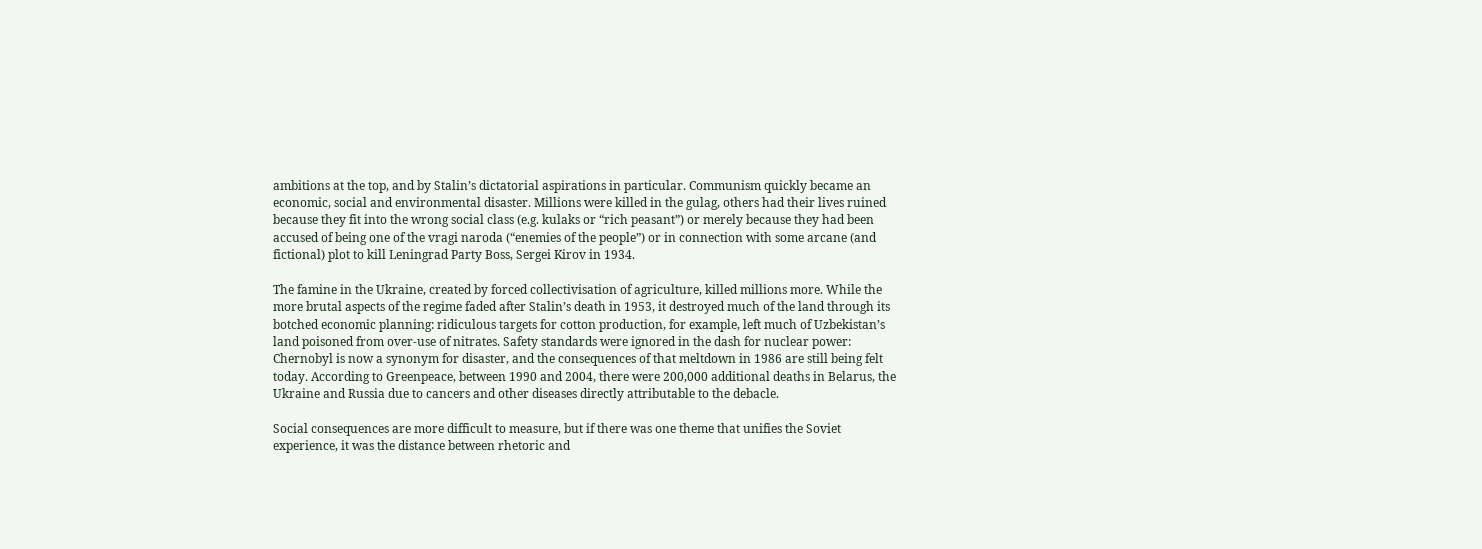ambitions at the top, and by Stalin’s dictatorial aspirations in particular. Communism quickly became an economic, social and environmental disaster. Millions were killed in the gulag, others had their lives ruined because they fit into the wrong social class (e.g. kulaks or “rich peasant”) or merely because they had been accused of being one of the vragi naroda (“enemies of the people”) or in connection with some arcane (and fictional) plot to kill Leningrad Party Boss, Sergei Kirov in 1934.

The famine in the Ukraine, created by forced collectivisation of agriculture, killed millions more. While the more brutal aspects of the regime faded after Stalin’s death in 1953, it destroyed much of the land through its botched economic planning: ridiculous targets for cotton production, for example, left much of Uzbekistan’s land poisoned from over-use of nitrates. Safety standards were ignored in the dash for nuclear power: Chernobyl is now a synonym for disaster, and the consequences of that meltdown in 1986 are still being felt today. According to Greenpeace, between 1990 and 2004, there were 200,000 additional deaths in Belarus, the Ukraine and Russia due to cancers and other diseases directly attributable to the debacle.

Social consequences are more difficult to measure, but if there was one theme that unifies the Soviet experience, it was the distance between rhetoric and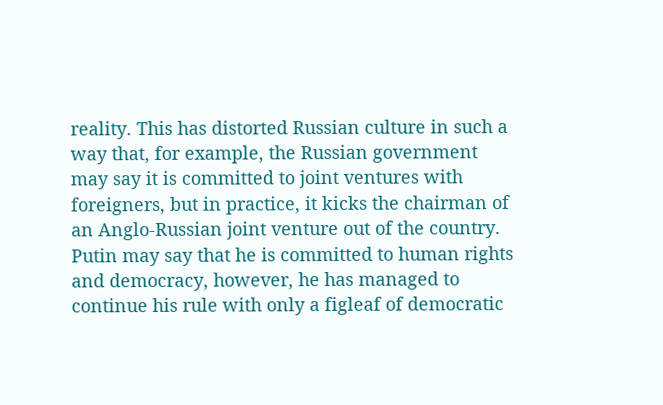reality. This has distorted Russian culture in such a way that, for example, the Russian government may say it is committed to joint ventures with foreigners, but in practice, it kicks the chairman of an Anglo-Russian joint venture out of the country. Putin may say that he is committed to human rights and democracy, however, he has managed to continue his rule with only a figleaf of democratic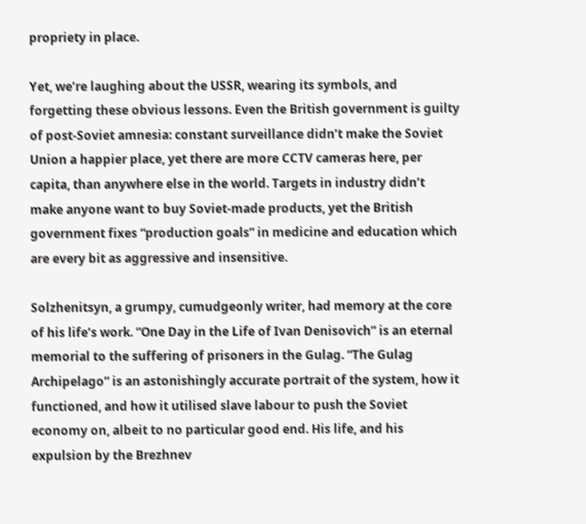propriety in place.

Yet, we’re laughing about the USSR, wearing its symbols, and forgetting these obvious lessons. Even the British government is guilty of post-Soviet amnesia: constant surveillance didn’t make the Soviet Union a happier place, yet there are more CCTV cameras here, per capita, than anywhere else in the world. Targets in industry didn’t make anyone want to buy Soviet-made products, yet the British government fixes “production goals” in medicine and education which are every bit as aggressive and insensitive.

Solzhenitsyn, a grumpy, cumudgeonly writer, had memory at the core of his life’s work. “One Day in the Life of Ivan Denisovich” is an eternal memorial to the suffering of prisoners in the Gulag. “The Gulag Archipelago” is an astonishingly accurate portrait of the system, how it functioned, and how it utilised slave labour to push the Soviet economy on, albeit to no particular good end. His life, and his expulsion by the Brezhnev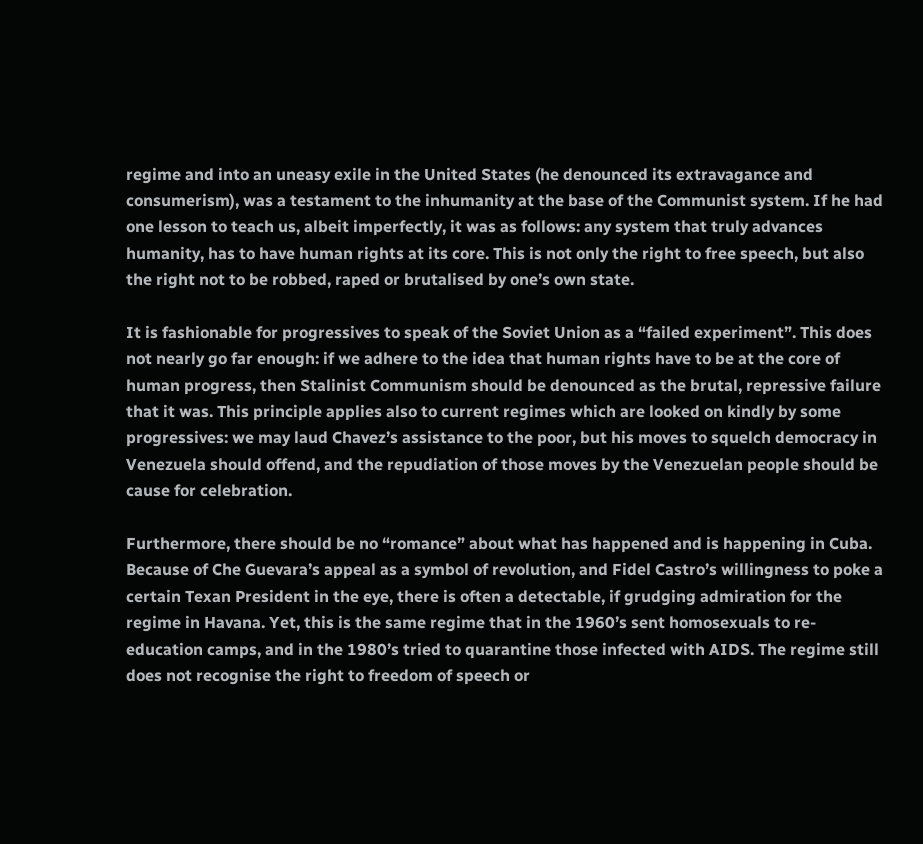regime and into an uneasy exile in the United States (he denounced its extravagance and consumerism), was a testament to the inhumanity at the base of the Communist system. If he had one lesson to teach us, albeit imperfectly, it was as follows: any system that truly advances humanity, has to have human rights at its core. This is not only the right to free speech, but also the right not to be robbed, raped or brutalised by one’s own state.

It is fashionable for progressives to speak of the Soviet Union as a “failed experiment”. This does not nearly go far enough: if we adhere to the idea that human rights have to be at the core of human progress, then Stalinist Communism should be denounced as the brutal, repressive failure that it was. This principle applies also to current regimes which are looked on kindly by some progressives: we may laud Chavez’s assistance to the poor, but his moves to squelch democracy in Venezuela should offend, and the repudiation of those moves by the Venezuelan people should be cause for celebration.

Furthermore, there should be no “romance” about what has happened and is happening in Cuba. Because of Che Guevara’s appeal as a symbol of revolution, and Fidel Castro’s willingness to poke a certain Texan President in the eye, there is often a detectable, if grudging admiration for the regime in Havana. Yet, this is the same regime that in the 1960’s sent homosexuals to re-education camps, and in the 1980’s tried to quarantine those infected with AIDS. The regime still does not recognise the right to freedom of speech or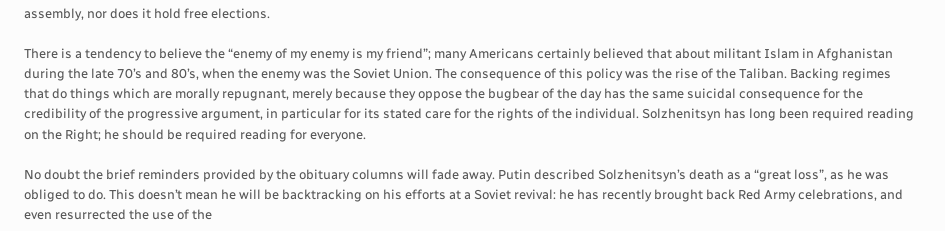assembly, nor does it hold free elections.

There is a tendency to believe the “enemy of my enemy is my friend”; many Americans certainly believed that about militant Islam in Afghanistan during the late 70’s and 80’s, when the enemy was the Soviet Union. The consequence of this policy was the rise of the Taliban. Backing regimes that do things which are morally repugnant, merely because they oppose the bugbear of the day has the same suicidal consequence for the credibility of the progressive argument, in particular for its stated care for the rights of the individual. Solzhenitsyn has long been required reading on the Right; he should be required reading for everyone.

No doubt the brief reminders provided by the obituary columns will fade away. Putin described Solzhenitsyn’s death as a “great loss”, as he was obliged to do. This doesn’t mean he will be backtracking on his efforts at a Soviet revival: he has recently brought back Red Army celebrations, and even resurrected the use of the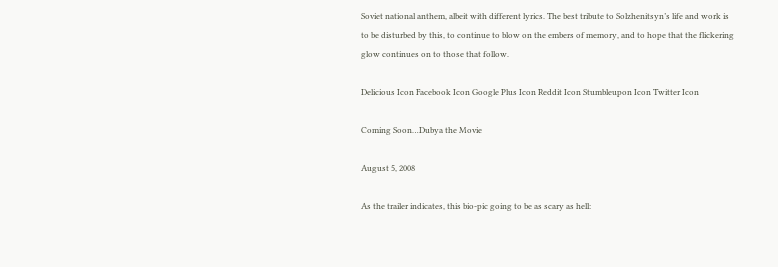Soviet national anthem, albeit with different lyrics. The best tribute to Solzhenitsyn’s life and work is to be disturbed by this, to continue to blow on the embers of memory, and to hope that the flickering glow continues on to those that follow.

Delicious Icon Facebook Icon Google Plus Icon Reddit Icon Stumbleupon Icon Twitter Icon

Coming Soon…Dubya the Movie

August 5, 2008

As the trailer indicates, this bio-pic going to be as scary as hell: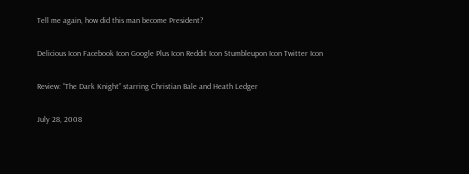Tell me again, how did this man become President?

Delicious Icon Facebook Icon Google Plus Icon Reddit Icon Stumbleupon Icon Twitter Icon

Review: “The Dark Knight” starring Christian Bale and Heath Ledger

July 28, 2008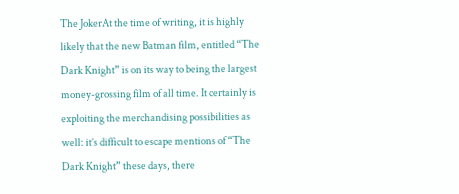The JokerAt the time of writing, it is highly likely that the new Batman film, entitled “The Dark Knight” is on its way to being the largest money-grossing film of all time. It certainly is exploiting the merchandising possibilities as well: it’s difficult to escape mentions of “The Dark Knight” these days, there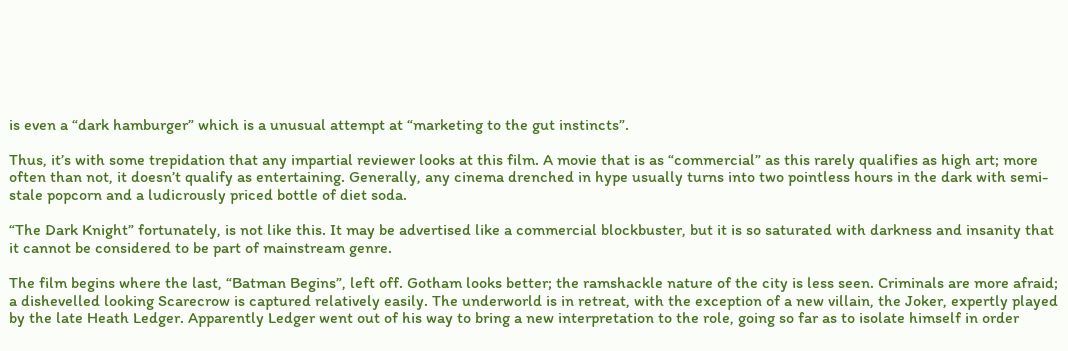is even a “dark hamburger” which is a unusual attempt at “marketing to the gut instincts”.

Thus, it’s with some trepidation that any impartial reviewer looks at this film. A movie that is as “commercial” as this rarely qualifies as high art; more often than not, it doesn’t qualify as entertaining. Generally, any cinema drenched in hype usually turns into two pointless hours in the dark with semi-stale popcorn and a ludicrously priced bottle of diet soda.

“The Dark Knight” fortunately, is not like this. It may be advertised like a commercial blockbuster, but it is so saturated with darkness and insanity that it cannot be considered to be part of mainstream genre.

The film begins where the last, “Batman Begins”, left off. Gotham looks better; the ramshackle nature of the city is less seen. Criminals are more afraid; a dishevelled looking Scarecrow is captured relatively easily. The underworld is in retreat, with the exception of a new villain, the Joker, expertly played by the late Heath Ledger. Apparently Ledger went out of his way to bring a new interpretation to the role, going so far as to isolate himself in order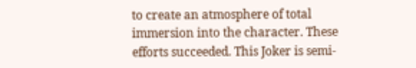to create an atmosphere of total immersion into the character. These efforts succeeded. This Joker is semi-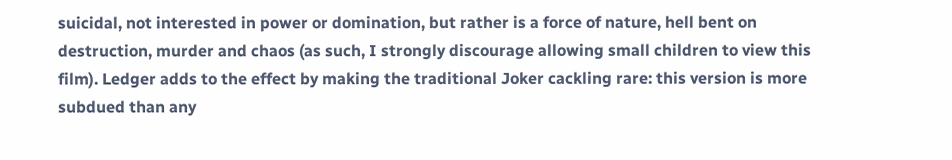suicidal, not interested in power or domination, but rather is a force of nature, hell bent on destruction, murder and chaos (as such, I strongly discourage allowing small children to view this film). Ledger adds to the effect by making the traditional Joker cackling rare: this version is more subdued than any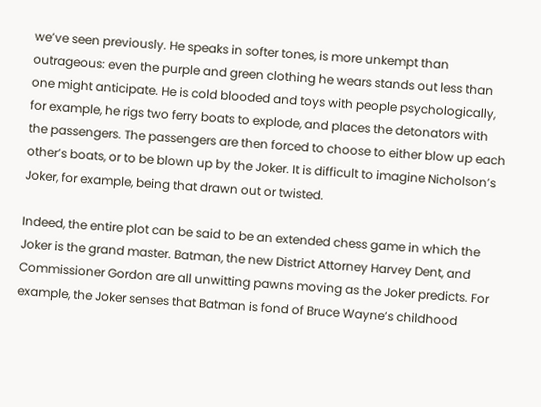we’ve seen previously. He speaks in softer tones, is more unkempt than outrageous: even the purple and green clothing he wears stands out less than one might anticipate. He is cold blooded and toys with people psychologically, for example, he rigs two ferry boats to explode, and places the detonators with the passengers. The passengers are then forced to choose to either blow up each other’s boats, or to be blown up by the Joker. It is difficult to imagine Nicholson’s Joker, for example, being that drawn out or twisted.

Indeed, the entire plot can be said to be an extended chess game in which the Joker is the grand master. Batman, the new District Attorney Harvey Dent, and Commissioner Gordon are all unwitting pawns moving as the Joker predicts. For example, the Joker senses that Batman is fond of Bruce Wayne’s childhood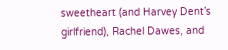sweetheart (and Harvey Dent’s girlfriend), Rachel Dawes, and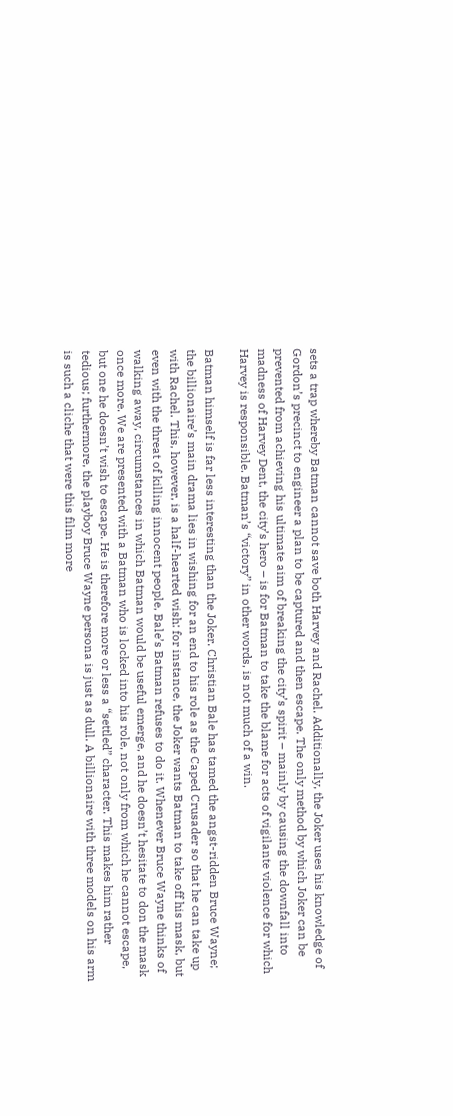sets a trap whereby Batman cannot save both Harvey and Rachel. Additionally, the Joker uses his knowledge of Gordon’s precinct to engineer a plan to be captured and then escape. The only method by which Joker can be prevented from achieving his ultimate aim of breaking the city’s spirit – mainly by causing the downfall into madness of Harvey Dent, the city’s hero – is for Batman to take the blame for acts of vigilante violence for which Harvey is responsible. Batman’s “victory” in other words, is not much of a win.

Batman himself is far less interesting than the Joker. Christian Bale has tamed the angst-ridden Bruce Wayne; the billionaire’s main drama lies in wishing for an end to his role as the Caped Crusader so that he can take up with Rachel. This, however, is a half-hearted wish: for instance, the Joker wants Batman to take off his mask, but even with the threat of killing innocent people, Bale’s Batman refuses to do it. Whenever Bruce Wayne thinks of walking away, circumstances in which Batman would be useful emerge, and he doesn’t hesitate to don the mask once more. We are presented with a Batman who is locked into his role, not only from which he cannot escape, but one he doesn’t wish to escape. He is therefore more or less a “settled” character. This makes him rather tedious; furthermore, the playboy Bruce Wayne persona is just as dull. A billionaire with three models on his arm is such a cliche that were this film more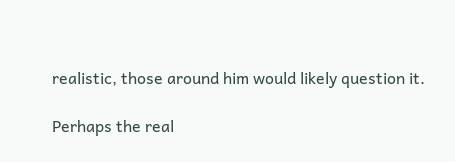realistic, those around him would likely question it.

Perhaps the real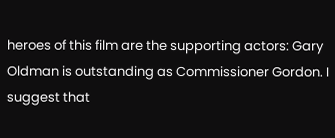heroes of this film are the supporting actors: Gary Oldman is outstanding as Commissioner Gordon. I suggest that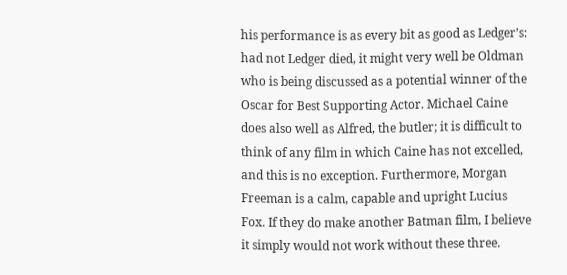his performance is as every bit as good as Ledger’s: had not Ledger died, it might very well be Oldman who is being discussed as a potential winner of the Oscar for Best Supporting Actor. Michael Caine does also well as Alfred, the butler; it is difficult to think of any film in which Caine has not excelled, and this is no exception. Furthermore, Morgan Freeman is a calm, capable and upright Lucius Fox. If they do make another Batman film, I believe it simply would not work without these three.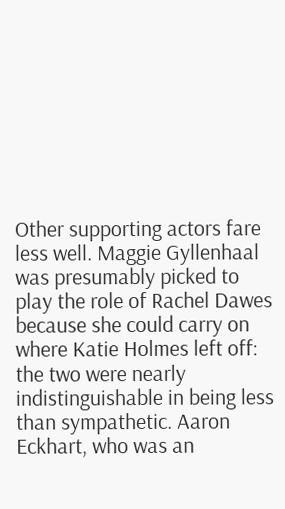Other supporting actors fare less well. Maggie Gyllenhaal was presumably picked to play the role of Rachel Dawes because she could carry on where Katie Holmes left off: the two were nearly indistinguishable in being less than sympathetic. Aaron Eckhart, who was an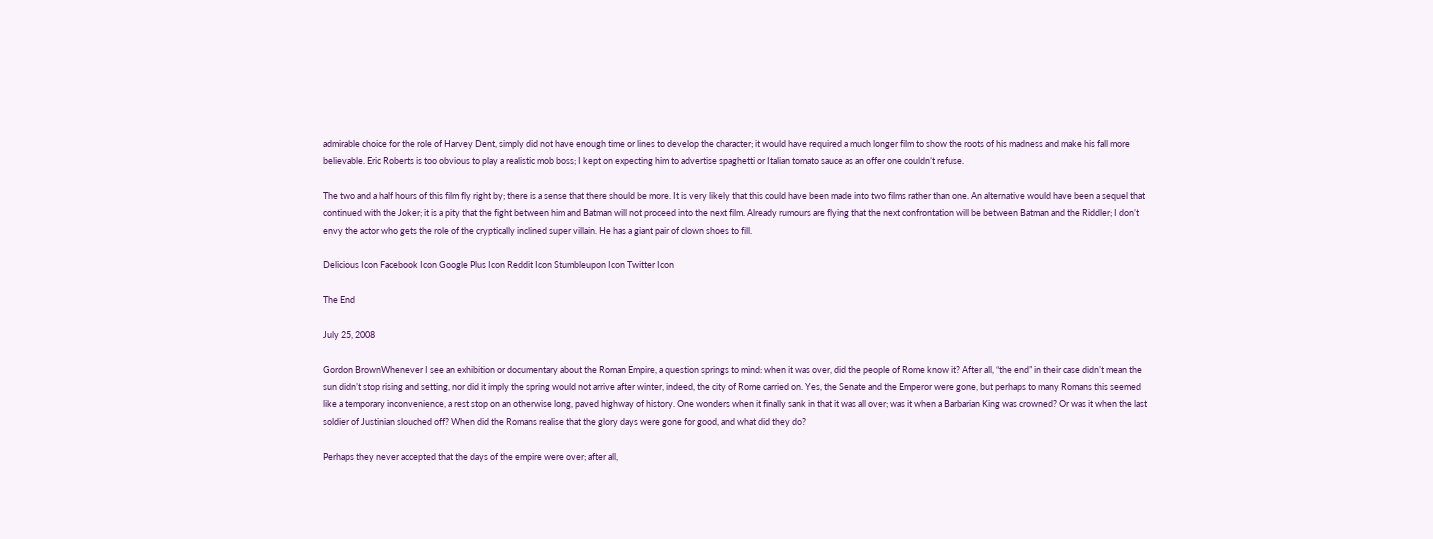admirable choice for the role of Harvey Dent, simply did not have enough time or lines to develop the character; it would have required a much longer film to show the roots of his madness and make his fall more believable. Eric Roberts is too obvious to play a realistic mob boss; I kept on expecting him to advertise spaghetti or Italian tomato sauce as an offer one couldn’t refuse.

The two and a half hours of this film fly right by; there is a sense that there should be more. It is very likely that this could have been made into two films rather than one. An alternative would have been a sequel that continued with the Joker; it is a pity that the fight between him and Batman will not proceed into the next film. Already rumours are flying that the next confrontation will be between Batman and the Riddler; I don’t envy the actor who gets the role of the cryptically inclined super villain. He has a giant pair of clown shoes to fill.

Delicious Icon Facebook Icon Google Plus Icon Reddit Icon Stumbleupon Icon Twitter Icon

The End

July 25, 2008

Gordon BrownWhenever I see an exhibition or documentary about the Roman Empire, a question springs to mind: when it was over, did the people of Rome know it? After all, “the end” in their case didn’t mean the sun didn’t stop rising and setting, nor did it imply the spring would not arrive after winter, indeed, the city of Rome carried on. Yes, the Senate and the Emperor were gone, but perhaps to many Romans this seemed like a temporary inconvenience, a rest stop on an otherwise long, paved highway of history. One wonders when it finally sank in that it was all over; was it when a Barbarian King was crowned? Or was it when the last soldier of Justinian slouched off? When did the Romans realise that the glory days were gone for good, and what did they do?

Perhaps they never accepted that the days of the empire were over; after all,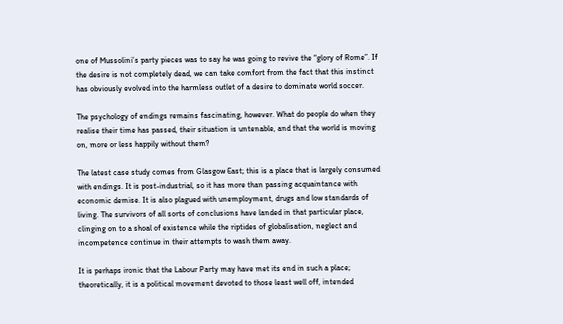one of Mussolini’s party pieces was to say he was going to revive the “glory of Rome”. If the desire is not completely dead, we can take comfort from the fact that this instinct has obviously evolved into the harmless outlet of a desire to dominate world soccer.

The psychology of endings remains fascinating, however. What do people do when they realise their time has passed, their situation is untenable, and that the world is moving on, more or less happily without them?

The latest case study comes from Glasgow East; this is a place that is largely consumed with endings. It is post-industrial, so it has more than passing acquaintance with economic demise. It is also plagued with unemployment, drugs and low standards of living. The survivors of all sorts of conclusions have landed in that particular place, clinging on to a shoal of existence while the riptides of globalisation, neglect and incompetence continue in their attempts to wash them away.

It is perhaps ironic that the Labour Party may have met its end in such a place; theoretically, it is a political movement devoted to those least well off, intended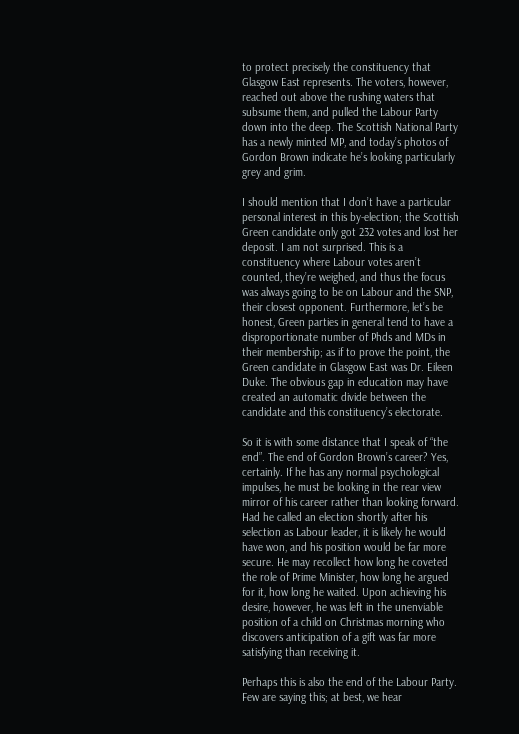to protect precisely the constituency that Glasgow East represents. The voters, however, reached out above the rushing waters that subsume them, and pulled the Labour Party down into the deep. The Scottish National Party has a newly minted MP, and today’s photos of Gordon Brown indicate he’s looking particularly grey and grim.

I should mention that I don’t have a particular personal interest in this by-election; the Scottish Green candidate only got 232 votes and lost her deposit. I am not surprised. This is a constituency where Labour votes aren’t counted, they’re weighed, and thus the focus was always going to be on Labour and the SNP, their closest opponent. Furthermore, let’s be honest, Green parties in general tend to have a disproportionate number of Phds and MDs in their membership; as if to prove the point, the Green candidate in Glasgow East was Dr. Eileen Duke. The obvious gap in education may have created an automatic divide between the candidate and this constituency’s electorate.

So it is with some distance that I speak of “the end”. The end of Gordon Brown’s career? Yes, certainly. If he has any normal psychological impulses, he must be looking in the rear view mirror of his career rather than looking forward. Had he called an election shortly after his selection as Labour leader, it is likely he would have won, and his position would be far more secure. He may recollect how long he coveted the role of Prime Minister, how long he argued for it, how long he waited. Upon achieving his desire, however, he was left in the unenviable position of a child on Christmas morning who discovers anticipation of a gift was far more satisfying than receiving it.

Perhaps this is also the end of the Labour Party. Few are saying this; at best, we hear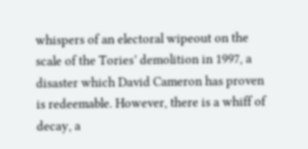whispers of an electoral wipeout on the scale of the Tories’ demolition in 1997, a disaster which David Cameron has proven is redeemable. However, there is a whiff of decay, a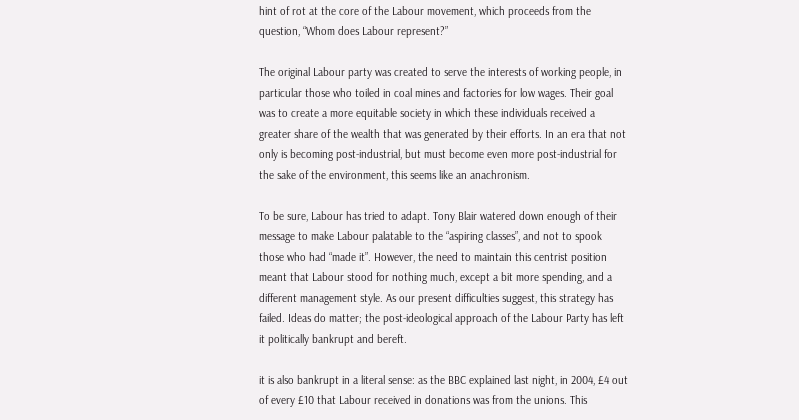hint of rot at the core of the Labour movement, which proceeds from the question, “Whom does Labour represent?”

The original Labour party was created to serve the interests of working people, in particular those who toiled in coal mines and factories for low wages. Their goal was to create a more equitable society in which these individuals received a greater share of the wealth that was generated by their efforts. In an era that not only is becoming post-industrial, but must become even more post-industrial for the sake of the environment, this seems like an anachronism.

To be sure, Labour has tried to adapt. Tony Blair watered down enough of their message to make Labour palatable to the “aspiring classes”, and not to spook those who had “made it”. However, the need to maintain this centrist position meant that Labour stood for nothing much, except a bit more spending, and a different management style. As our present difficulties suggest, this strategy has failed. Ideas do matter; the post-ideological approach of the Labour Party has left it politically bankrupt and bereft.

it is also bankrupt in a literal sense: as the BBC explained last night, in 2004, £4 out of every £10 that Labour received in donations was from the unions. This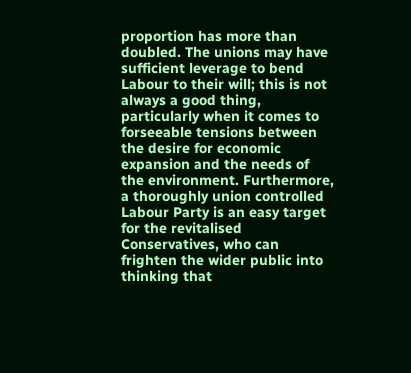proportion has more than doubled. The unions may have sufficient leverage to bend Labour to their will; this is not always a good thing, particularly when it comes to forseeable tensions between the desire for economic expansion and the needs of the environment. Furthermore, a thoroughly union controlled Labour Party is an easy target for the revitalised Conservatives, who can frighten the wider public into thinking that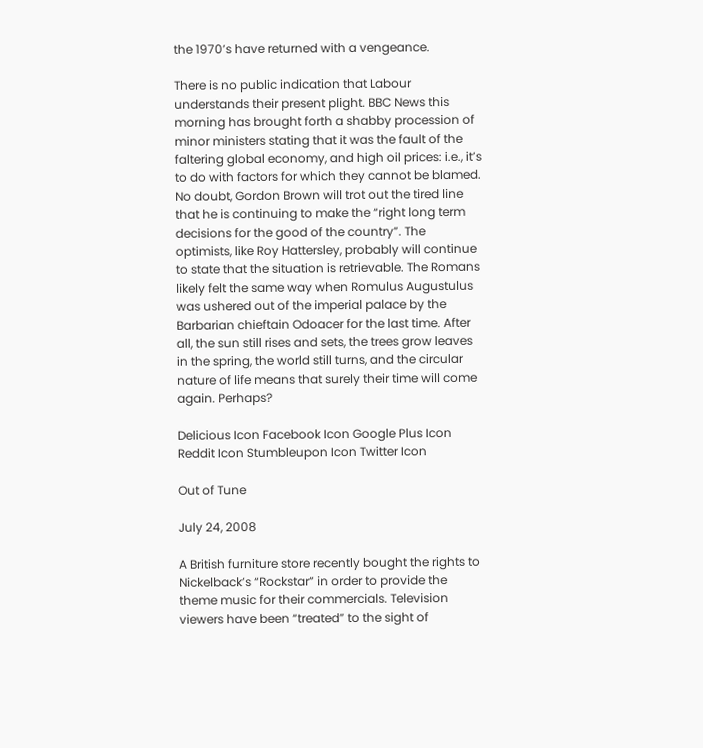the 1970’s have returned with a vengeance.

There is no public indication that Labour understands their present plight. BBC News this morning has brought forth a shabby procession of minor ministers stating that it was the fault of the faltering global economy, and high oil prices: i.e., it’s to do with factors for which they cannot be blamed. No doubt, Gordon Brown will trot out the tired line that he is continuing to make the “right long term decisions for the good of the country”. The optimists, like Roy Hattersley, probably will continue to state that the situation is retrievable. The Romans likely felt the same way when Romulus Augustulus was ushered out of the imperial palace by the Barbarian chieftain Odoacer for the last time. After all, the sun still rises and sets, the trees grow leaves in the spring, the world still turns, and the circular nature of life means that surely their time will come again. Perhaps?

Delicious Icon Facebook Icon Google Plus Icon Reddit Icon Stumbleupon Icon Twitter Icon

Out of Tune

July 24, 2008

A British furniture store recently bought the rights to Nickelback’s “Rockstar” in order to provide the theme music for their commercials. Television viewers have been “treated” to the sight of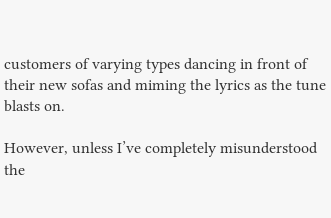customers of varying types dancing in front of their new sofas and miming the lyrics as the tune blasts on.

However, unless I’ve completely misunderstood the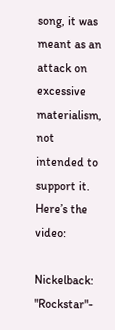song, it was meant as an attack on excessive materialism, not intended to support it. Here’s the video:

Nickelback: "Rockstar"-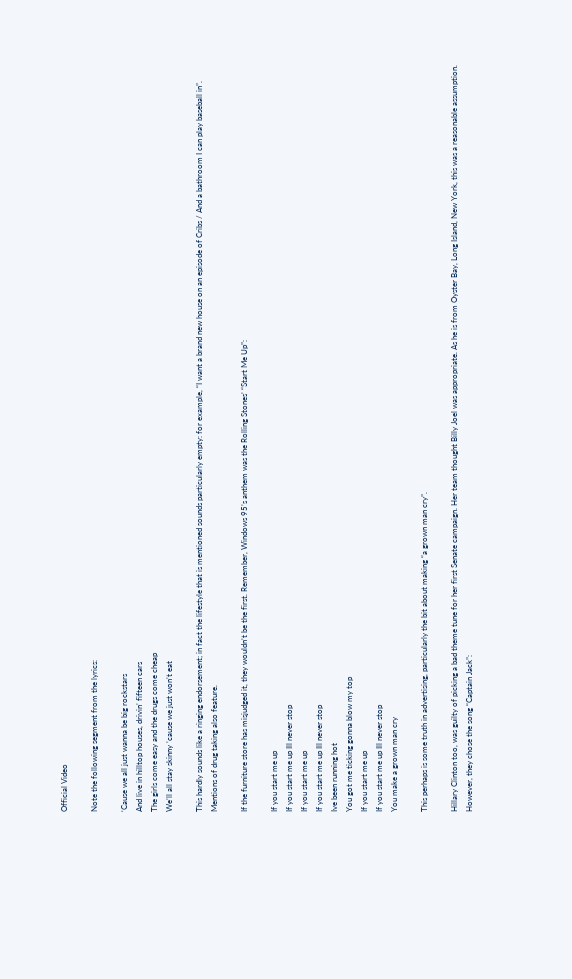Official Video

Note the following segment from the lyrics:

‘Cause we all just wanna be big rockstars
And live in hilltop houses, drivin’ fifteen cars
The girls come easy and the drugs come cheap
We’ll all stay skinny ’cause we just won’t eat

This hardly sounds like a ringing endorsement; in fact the lifestyle that is mentioned sounds particularly empty: for example, “I want a brand new house on an episode of Cribs / And a bathroom I can play baseball in”. Mentions of drug taking also feature.

If the furniture store has misjudged it, they wouldn’t be the first. Remember, Windows 95’s anthem was the Rolling Stones’ “Start Me Up”:

If you start me up
If you start me up Ill never stop
If you start me up
If you start me up Ill never stop
Ive been running hot
You got me ticking gonna blow my top
If you start me up
If you start me up Ill never stop
You make a grown man cry

This perhaps is some truth in advertising, particularly the bit about making “a grown man cry”.

Hillary Clinton too, was guilty of picking a bad theme tune for her first Senate campaign. Her team thought Billy Joel was appropriate. As he is from Oyster Bay, Long Island, New York, this was a reasonable assumption. However, they chose the song “Captain Jack”: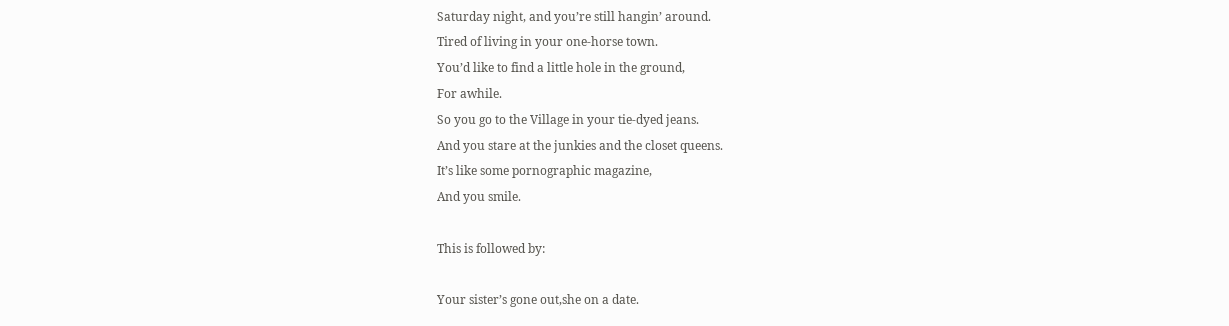Saturday night, and you’re still hangin’ around.
Tired of living in your one-horse town.
You’d like to find a little hole in the ground,
For awhile.
So you go to the Village in your tie-dyed jeans.
And you stare at the junkies and the closet queens.
It’s like some pornographic magazine,
And you smile.

This is followed by:

Your sister’s gone out,she on a date.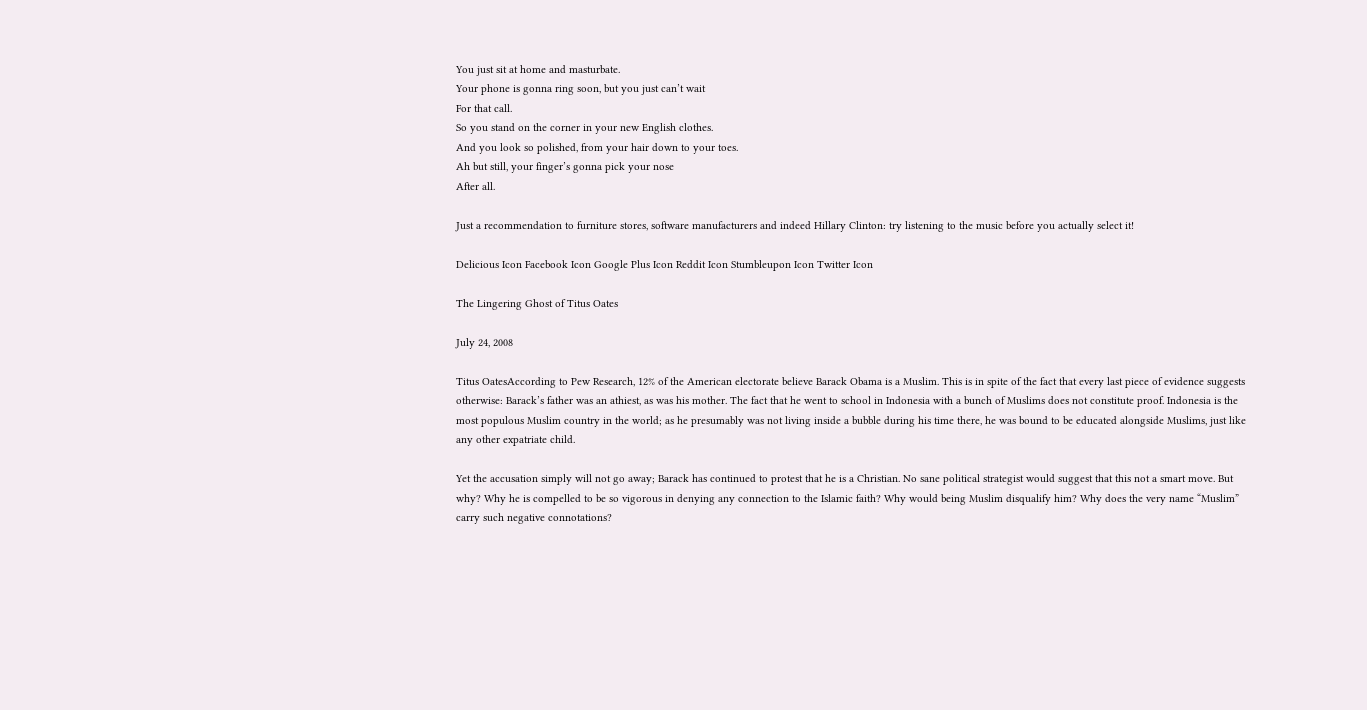You just sit at home and masturbate.
Your phone is gonna ring soon, but you just can’t wait
For that call.
So you stand on the corner in your new English clothes.
And you look so polished, from your hair down to your toes.
Ah but still, your finger’s gonna pick your nose
After all.

Just a recommendation to furniture stores, software manufacturers and indeed Hillary Clinton: try listening to the music before you actually select it!

Delicious Icon Facebook Icon Google Plus Icon Reddit Icon Stumbleupon Icon Twitter Icon

The Lingering Ghost of Titus Oates

July 24, 2008

Titus OatesAccording to Pew Research, 12% of the American electorate believe Barack Obama is a Muslim. This is in spite of the fact that every last piece of evidence suggests otherwise: Barack’s father was an athiest, as was his mother. The fact that he went to school in Indonesia with a bunch of Muslims does not constitute proof. Indonesia is the most populous Muslim country in the world; as he presumably was not living inside a bubble during his time there, he was bound to be educated alongside Muslims, just like any other expatriate child.

Yet the accusation simply will not go away; Barack has continued to protest that he is a Christian. No sane political strategist would suggest that this not a smart move. But why? Why he is compelled to be so vigorous in denying any connection to the Islamic faith? Why would being Muslim disqualify him? Why does the very name “Muslim” carry such negative connotations?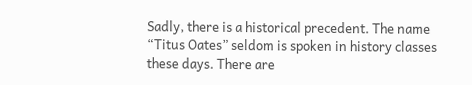Sadly, there is a historical precedent. The name “Titus Oates” seldom is spoken in history classes these days. There are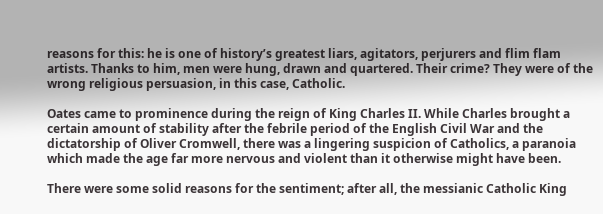reasons for this: he is one of history’s greatest liars, agitators, perjurers and flim flam artists. Thanks to him, men were hung, drawn and quartered. Their crime? They were of the wrong religious persuasion, in this case, Catholic.

Oates came to prominence during the reign of King Charles II. While Charles brought a certain amount of stability after the febrile period of the English Civil War and the dictatorship of Oliver Cromwell, there was a lingering suspicion of Catholics, a paranoia which made the age far more nervous and violent than it otherwise might have been.

There were some solid reasons for the sentiment; after all, the messianic Catholic King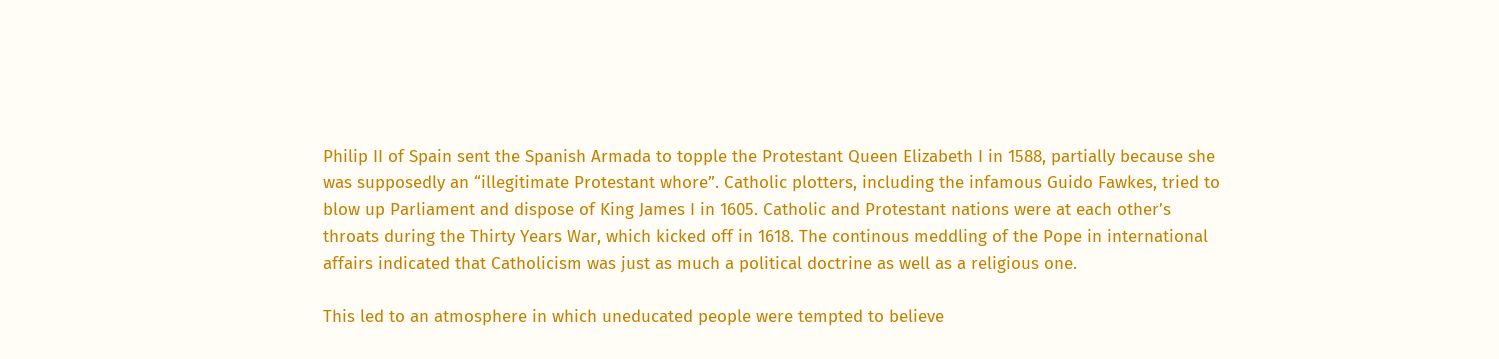Philip II of Spain sent the Spanish Armada to topple the Protestant Queen Elizabeth I in 1588, partially because she was supposedly an “illegitimate Protestant whore”. Catholic plotters, including the infamous Guido Fawkes, tried to blow up Parliament and dispose of King James I in 1605. Catholic and Protestant nations were at each other’s throats during the Thirty Years War, which kicked off in 1618. The continous meddling of the Pope in international affairs indicated that Catholicism was just as much a political doctrine as well as a religious one.

This led to an atmosphere in which uneducated people were tempted to believe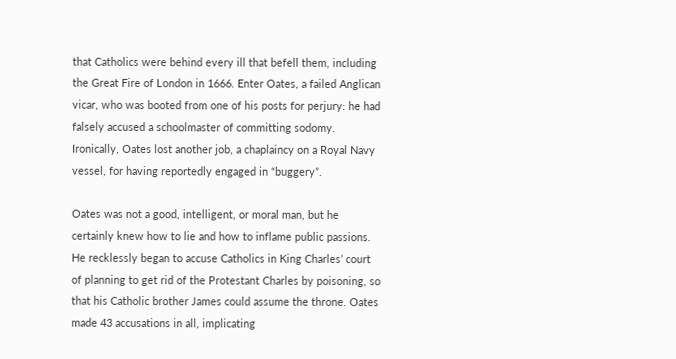that Catholics were behind every ill that befell them, including the Great Fire of London in 1666. Enter Oates, a failed Anglican vicar, who was booted from one of his posts for perjury: he had falsely accused a schoolmaster of committing sodomy. Ironically, Oates lost another job, a chaplaincy on a Royal Navy vessel, for having reportedly engaged in “buggery”.

Oates was not a good, intelligent, or moral man, but he certainly knew how to lie and how to inflame public passions. He recklessly began to accuse Catholics in King Charles’ court of planning to get rid of the Protestant Charles by poisoning, so that his Catholic brother James could assume the throne. Oates made 43 accusations in all, implicating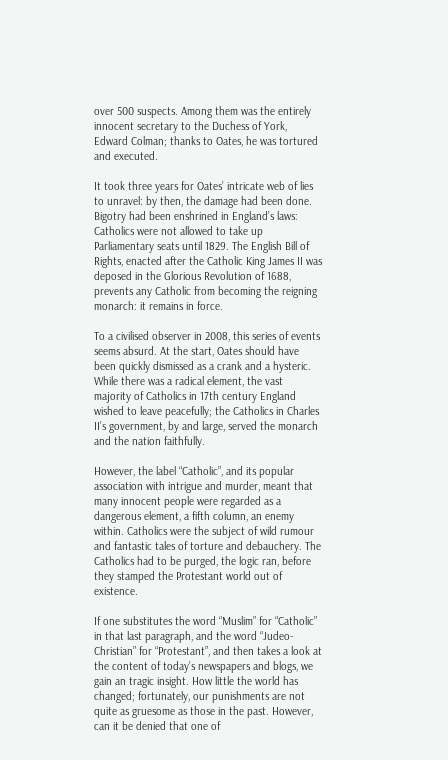over 500 suspects. Among them was the entirely innocent secretary to the Duchess of York, Edward Colman; thanks to Oates, he was tortured and executed.

It took three years for Oates’ intricate web of lies to unravel: by then, the damage had been done. Bigotry had been enshrined in England’s laws: Catholics were not allowed to take up Parliamentary seats until 1829. The English Bill of Rights, enacted after the Catholic King James II was deposed in the Glorious Revolution of 1688, prevents any Catholic from becoming the reigning monarch: it remains in force.

To a civilised observer in 2008, this series of events seems absurd. At the start, Oates should have been quickly dismissed as a crank and a hysteric. While there was a radical element, the vast majority of Catholics in 17th century England wished to leave peacefully; the Catholics in Charles II’s government, by and large, served the monarch and the nation faithfully.

However, the label “Catholic”, and its popular association with intrigue and murder, meant that many innocent people were regarded as a dangerous element, a fifth column, an enemy within. Catholics were the subject of wild rumour and fantastic tales of torture and debauchery. The Catholics had to be purged, the logic ran, before they stamped the Protestant world out of existence.

If one substitutes the word “Muslim” for “Catholic” in that last paragraph, and the word “Judeo-Christian” for “Protestant”, and then takes a look at the content of today’s newspapers and blogs, we gain an tragic insight. How little the world has changed; fortunately, our punishments are not quite as gruesome as those in the past. However, can it be denied that one of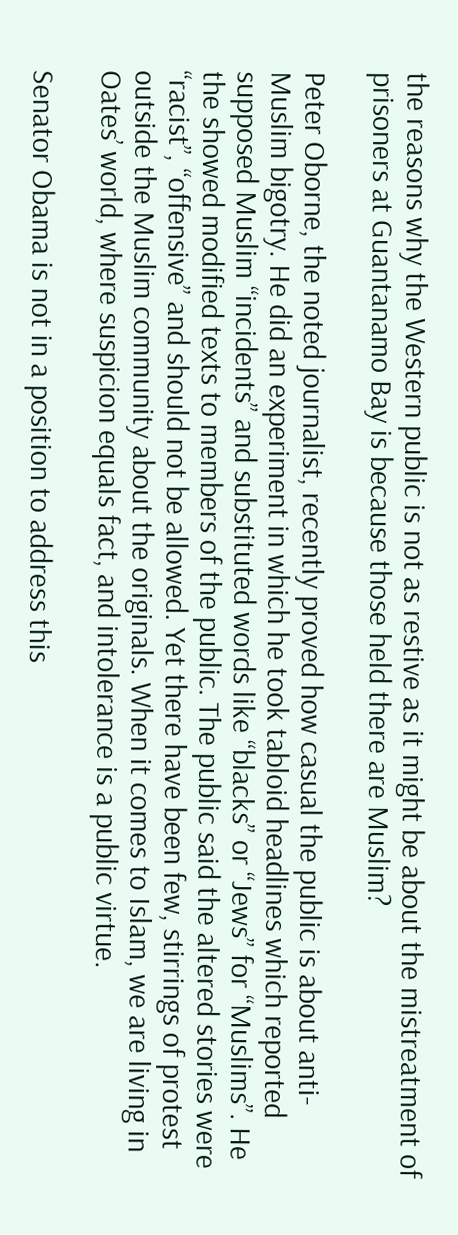the reasons why the Western public is not as restive as it might be about the mistreatment of prisoners at Guantanamo Bay is because those held there are Muslim?

Peter Oborne, the noted journalist, recently proved how casual the public is about anti-Muslim bigotry. He did an experiment in which he took tabloid headlines which reported supposed Muslim “incidents” and substituted words like “blacks” or “Jews” for “Muslims”. He the showed modified texts to members of the public. The public said the altered stories were “racist”, “offensive” and should not be allowed. Yet there have been few, stirrings of protest outside the Muslim community about the originals. When it comes to Islam, we are living in Oates’ world, where suspicion equals fact, and intolerance is a public virtue.

Senator Obama is not in a position to address this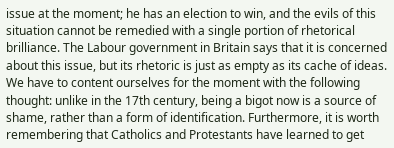issue at the moment; he has an election to win, and the evils of this situation cannot be remedied with a single portion of rhetorical brilliance. The Labour government in Britain says that it is concerned about this issue, but its rhetoric is just as empty as its cache of ideas. We have to content ourselves for the moment with the following thought: unlike in the 17th century, being a bigot now is a source of shame, rather than a form of identification. Furthermore, it is worth remembering that Catholics and Protestants have learned to get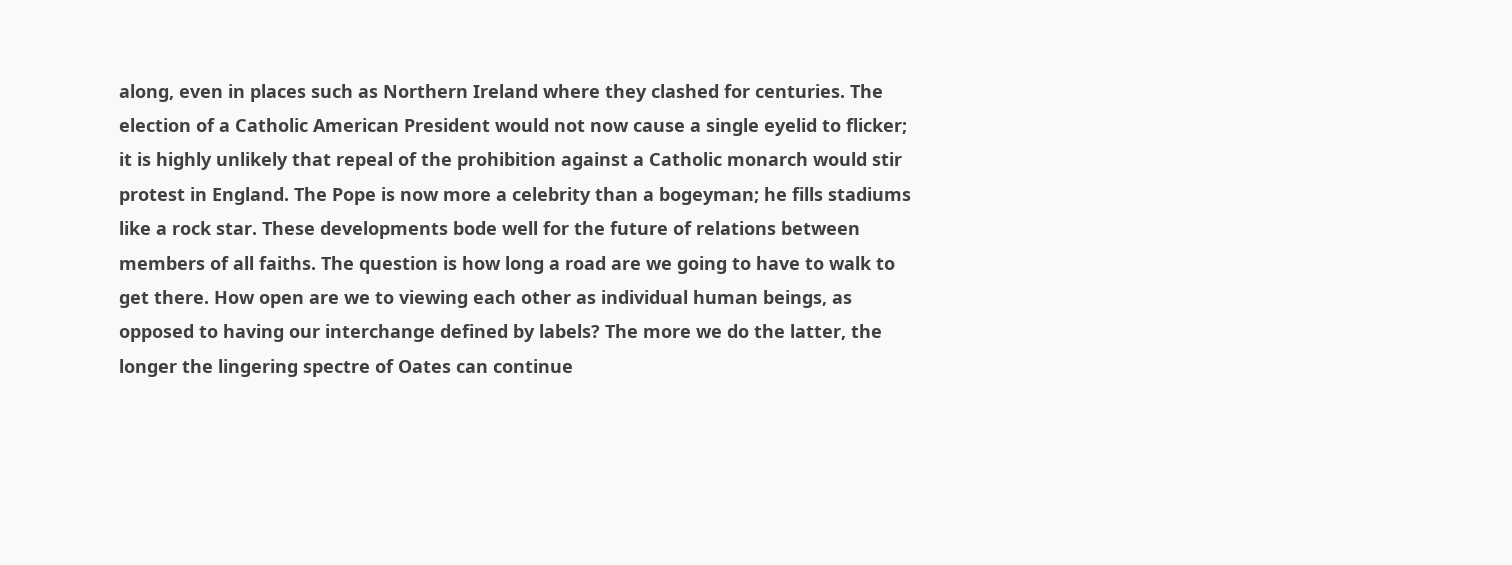along, even in places such as Northern Ireland where they clashed for centuries. The election of a Catholic American President would not now cause a single eyelid to flicker; it is highly unlikely that repeal of the prohibition against a Catholic monarch would stir protest in England. The Pope is now more a celebrity than a bogeyman; he fills stadiums like a rock star. These developments bode well for the future of relations between members of all faiths. The question is how long a road are we going to have to walk to get there. How open are we to viewing each other as individual human beings, as opposed to having our interchange defined by labels? The more we do the latter, the longer the lingering spectre of Oates can continue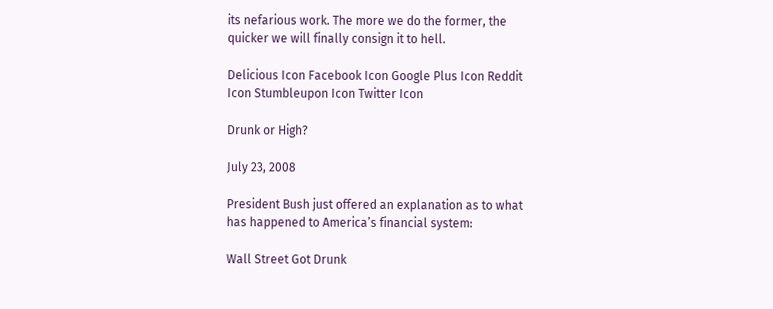its nefarious work. The more we do the former, the quicker we will finally consign it to hell.

Delicious Icon Facebook Icon Google Plus Icon Reddit Icon Stumbleupon Icon Twitter Icon

Drunk or High?

July 23, 2008

President Bush just offered an explanation as to what has happened to America’s financial system:

Wall Street Got Drunk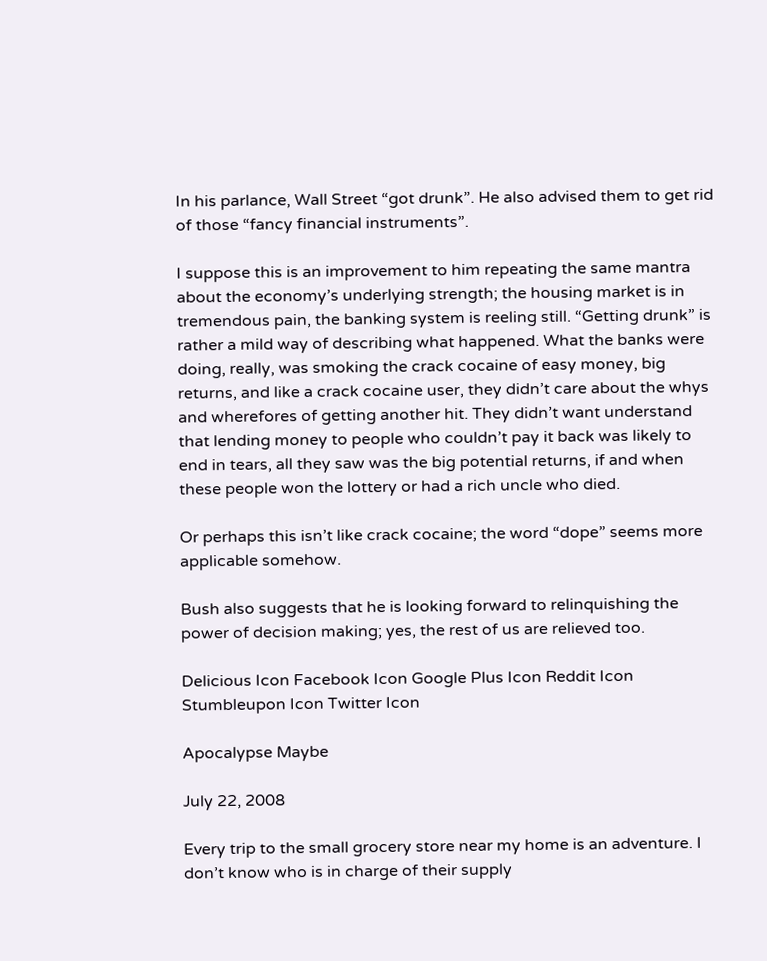In his parlance, Wall Street “got drunk”. He also advised them to get rid of those “fancy financial instruments”.

I suppose this is an improvement to him repeating the same mantra about the economy’s underlying strength; the housing market is in tremendous pain, the banking system is reeling still. “Getting drunk” is rather a mild way of describing what happened. What the banks were doing, really, was smoking the crack cocaine of easy money, big returns, and like a crack cocaine user, they didn’t care about the whys and wherefores of getting another hit. They didn’t want understand that lending money to people who couldn’t pay it back was likely to end in tears, all they saw was the big potential returns, if and when these people won the lottery or had a rich uncle who died.

Or perhaps this isn’t like crack cocaine; the word “dope” seems more applicable somehow.

Bush also suggests that he is looking forward to relinquishing the power of decision making; yes, the rest of us are relieved too.

Delicious Icon Facebook Icon Google Plus Icon Reddit Icon Stumbleupon Icon Twitter Icon

Apocalypse Maybe

July 22, 2008

Every trip to the small grocery store near my home is an adventure. I don’t know who is in charge of their supply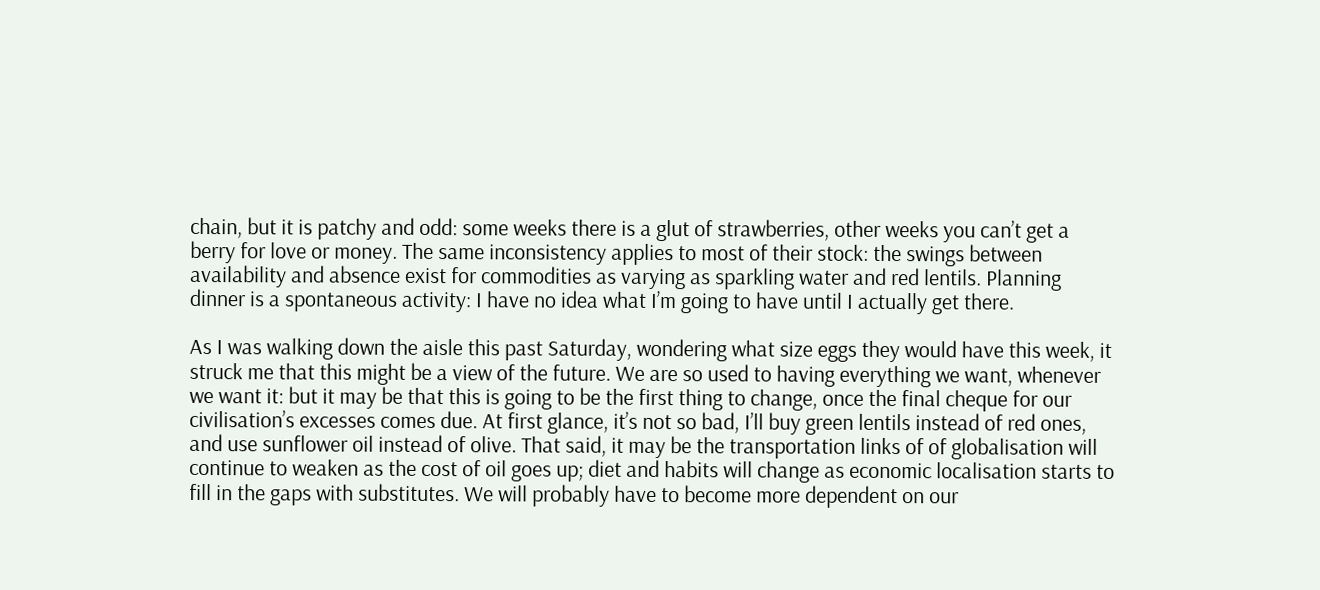chain, but it is patchy and odd: some weeks there is a glut of strawberries, other weeks you can’t get a berry for love or money. The same inconsistency applies to most of their stock: the swings between availability and absence exist for commodities as varying as sparkling water and red lentils. Planning dinner is a spontaneous activity: I have no idea what I’m going to have until I actually get there.

As I was walking down the aisle this past Saturday, wondering what size eggs they would have this week, it struck me that this might be a view of the future. We are so used to having everything we want, whenever we want it: but it may be that this is going to be the first thing to change, once the final cheque for our civilisation’s excesses comes due. At first glance, it’s not so bad, I’ll buy green lentils instead of red ones, and use sunflower oil instead of olive. That said, it may be the transportation links of of globalisation will continue to weaken as the cost of oil goes up; diet and habits will change as economic localisation starts to fill in the gaps with substitutes. We will probably have to become more dependent on our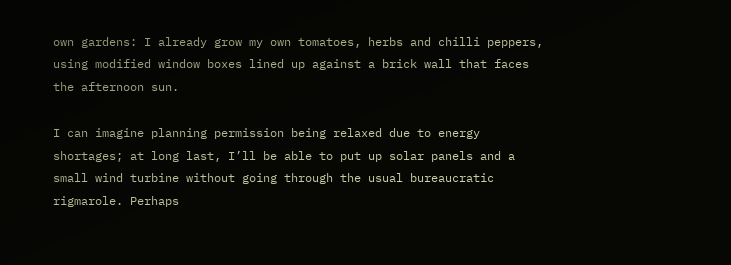own gardens: I already grow my own tomatoes, herbs and chilli peppers, using modified window boxes lined up against a brick wall that faces the afternoon sun.

I can imagine planning permission being relaxed due to energy shortages; at long last, I’ll be able to put up solar panels and a small wind turbine without going through the usual bureaucratic rigmarole. Perhaps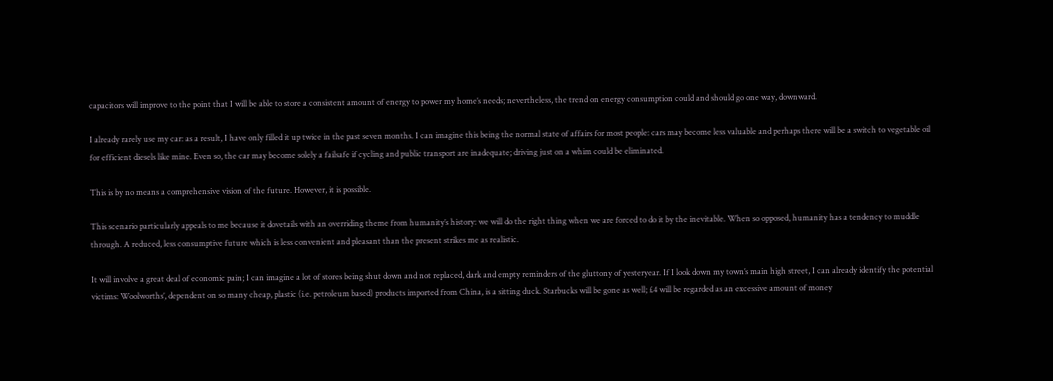capacitors will improve to the point that I will be able to store a consistent amount of energy to power my home’s needs; nevertheless, the trend on energy consumption could and should go one way, downward.

I already rarely use my car: as a result, I have only filled it up twice in the past seven months. I can imagine this being the normal state of affairs for most people: cars may become less valuable and perhaps there will be a switch to vegetable oil for efficient diesels like mine. Even so, the car may become solely a failsafe if cycling and public transport are inadequate; driving just on a whim could be eliminated.

This is by no means a comprehensive vision of the future. However, it is possible.

This scenario particularly appeals to me because it dovetails with an overriding theme from humanity’s history: we will do the right thing when we are forced to do it by the inevitable. When so opposed, humanity has a tendency to muddle through. A reduced, less consumptive future which is less convenient and pleasant than the present strikes me as realistic.

It will involve a great deal of economic pain; I can imagine a lot of stores being shut down and not replaced, dark and empty reminders of the gluttony of yesteryear. If I look down my town’s main high street, I can already identify the potential victims: Woolworths’, dependent on so many cheap, plastic (i.e. petroleum based) products imported from China, is a sitting duck. Starbucks will be gone as well; £4 will be regarded as an excessive amount of money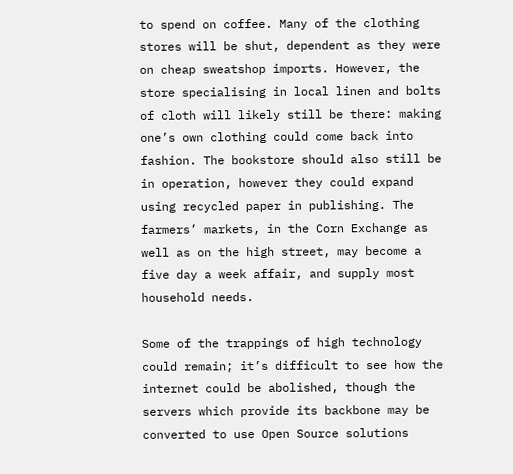to spend on coffee. Many of the clothing stores will be shut, dependent as they were on cheap sweatshop imports. However, the store specialising in local linen and bolts of cloth will likely still be there: making one’s own clothing could come back into fashion. The bookstore should also still be in operation, however they could expand using recycled paper in publishing. The farmers’ markets, in the Corn Exchange as well as on the high street, may become a five day a week affair, and supply most household needs.

Some of the trappings of high technology could remain; it’s difficult to see how the internet could be abolished, though the servers which provide its backbone may be converted to use Open Source solutions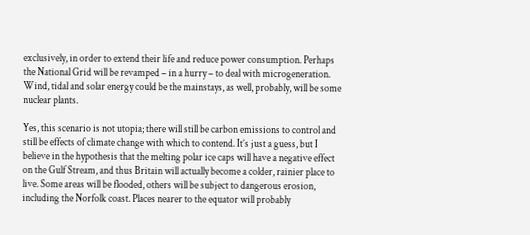exclusively, in order to extend their life and reduce power consumption. Perhaps the National Grid will be revamped – in a hurry – to deal with microgeneration. Wind, tidal and solar energy could be the mainstays, as well, probably, will be some nuclear plants.

Yes, this scenario is not utopia; there will still be carbon emissions to control and still be effects of climate change with which to contend. It’s just a guess, but I believe in the hypothesis that the melting polar ice caps will have a negative effect on the Gulf Stream, and thus Britain will actually become a colder, rainier place to live. Some areas will be flooded, others will be subject to dangerous erosion, including the Norfolk coast. Places nearer to the equator will probably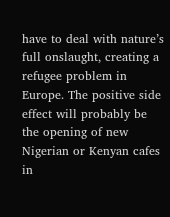have to deal with nature’s full onslaught, creating a refugee problem in Europe. The positive side effect will probably be the opening of new Nigerian or Kenyan cafes in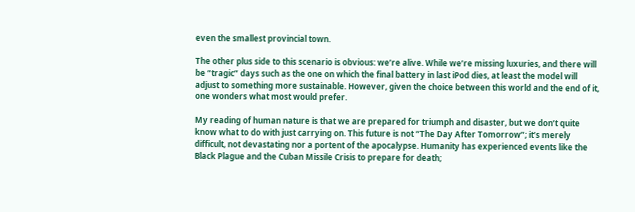even the smallest provincial town.

The other plus side to this scenario is obvious: we’re alive. While we’re missing luxuries, and there will be “tragic” days such as the one on which the final battery in last iPod dies, at least the model will adjust to something more sustainable. However, given the choice between this world and the end of it, one wonders what most would prefer.

My reading of human nature is that we are prepared for triumph and disaster, but we don’t quite know what to do with just carrying on. This future is not “The Day After Tomorrow”; it’s merely difficult, not devastating nor a portent of the apocalypse. Humanity has experienced events like the Black Plague and the Cuban Missile Crisis to prepare for death;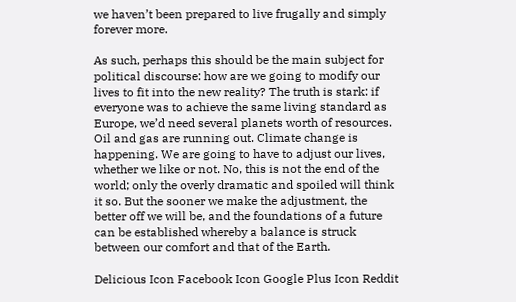we haven’t been prepared to live frugally and simply forever more.

As such, perhaps this should be the main subject for political discourse: how are we going to modify our lives to fit into the new reality? The truth is stark: if everyone was to achieve the same living standard as Europe, we’d need several planets worth of resources. Oil and gas are running out. Climate change is happening. We are going to have to adjust our lives, whether we like or not. No, this is not the end of the world; only the overly dramatic and spoiled will think it so. But the sooner we make the adjustment, the better off we will be, and the foundations of a future can be established whereby a balance is struck between our comfort and that of the Earth.

Delicious Icon Facebook Icon Google Plus Icon Reddit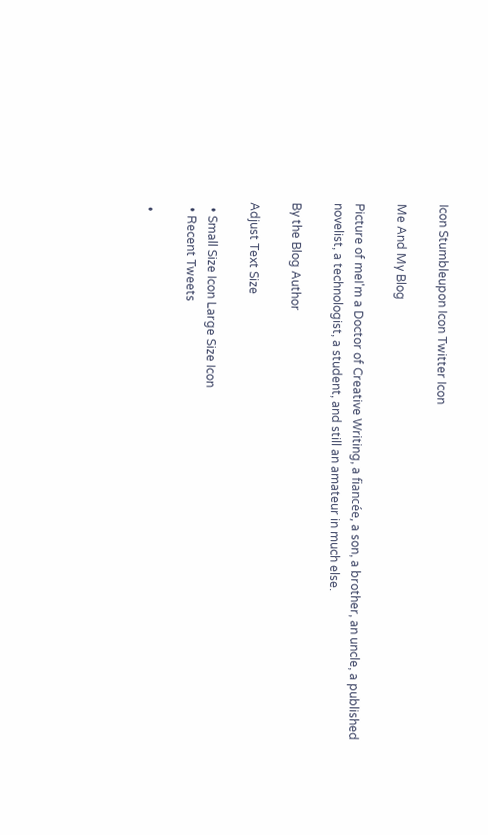Icon Stumbleupon Icon Twitter Icon

Me And My Blog

Picture of meI'm a Doctor of Creative Writing, a fiancée, a son, a brother, an uncle, a published novelist, a technologist, a student, and still an amateur in much else.

By the Blog Author

Adjust Text Size

  • Small Size Icon Large Size Icon
  • Recent Tweets

  •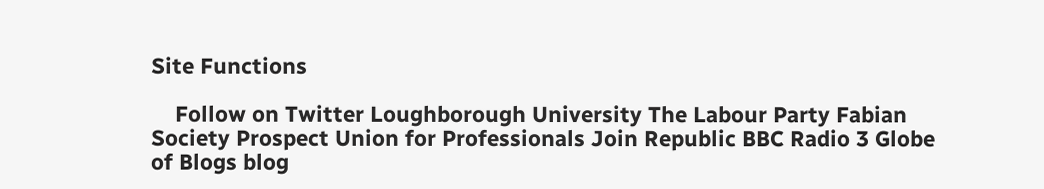Site Functions

    Follow on Twitter Loughborough University The Labour Party Fabian Society Prospect Union for Professionals Join Republic BBC Radio 3 Globe of Blogs blog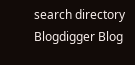search directory Blogdigger Blog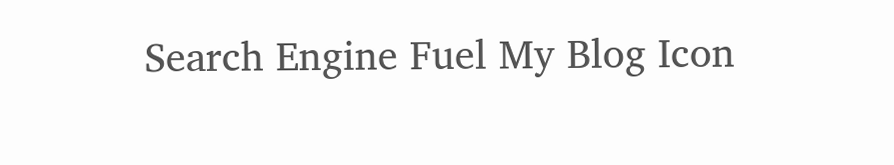Search Engine Fuel My Blog Icon